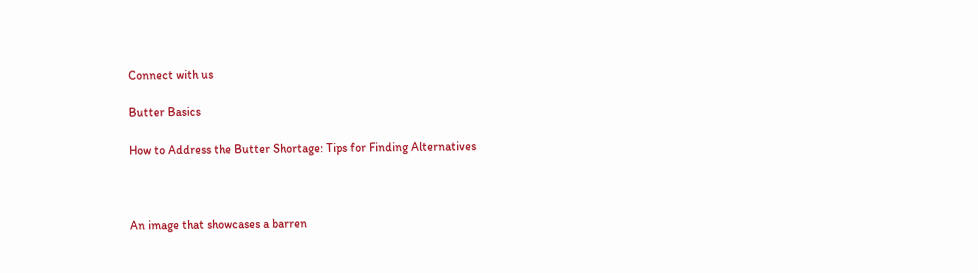Connect with us

Butter Basics

How to Address the Butter Shortage: Tips for Finding Alternatives



An image that showcases a barren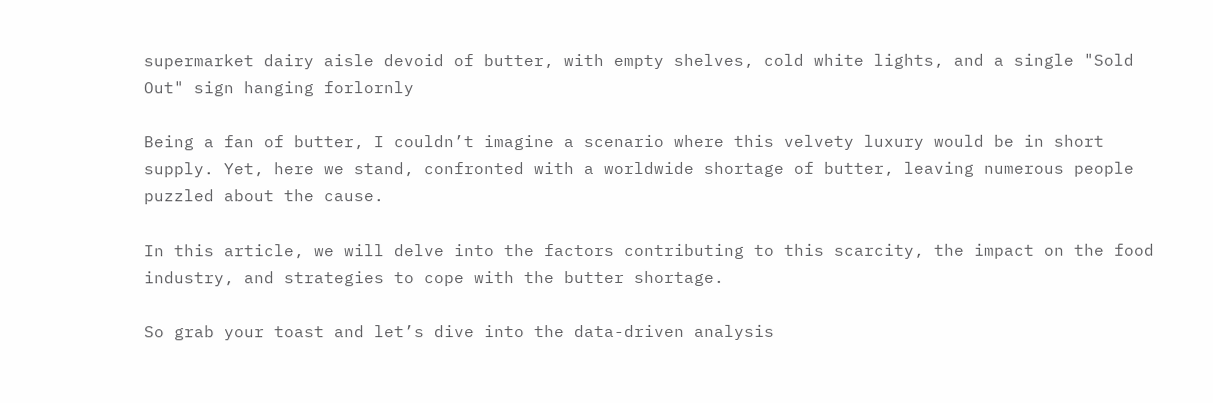supermarket dairy aisle devoid of butter, with empty shelves, cold white lights, and a single "Sold Out" sign hanging forlornly

Being a fan of butter, I couldn’t imagine a scenario where this velvety luxury would be in short supply. Yet, here we stand, confronted with a worldwide shortage of butter, leaving numerous people puzzled about the cause.

In this article, we will delve into the factors contributing to this scarcity, the impact on the food industry, and strategies to cope with the butter shortage.

So grab your toast and let’s dive into the data-driven analysis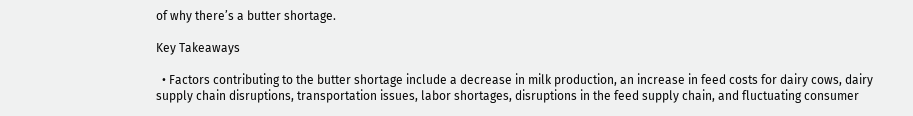of why there’s a butter shortage.

Key Takeaways

  • Factors contributing to the butter shortage include a decrease in milk production, an increase in feed costs for dairy cows, dairy supply chain disruptions, transportation issues, labor shortages, disruptions in the feed supply chain, and fluctuating consumer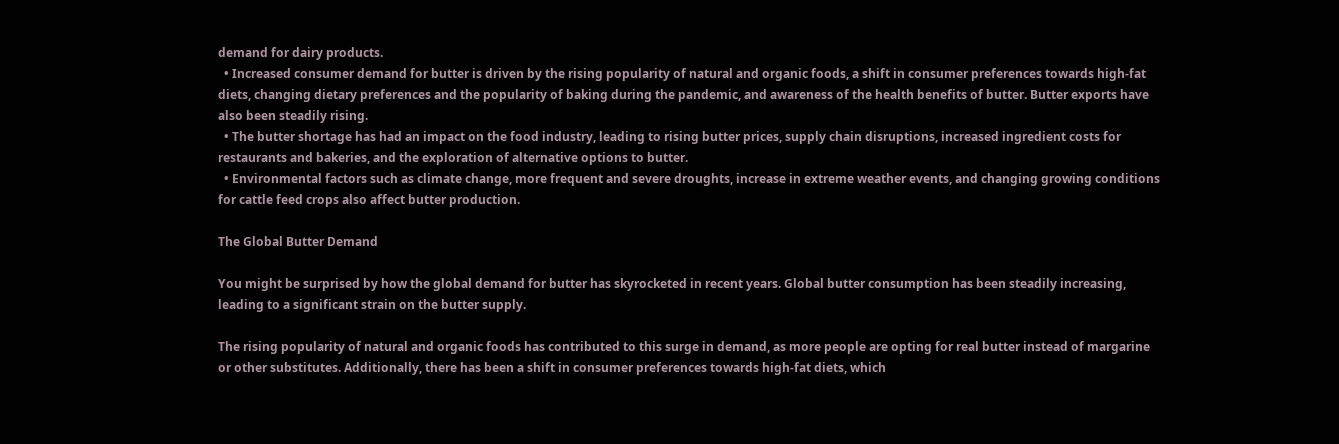demand for dairy products.
  • Increased consumer demand for butter is driven by the rising popularity of natural and organic foods, a shift in consumer preferences towards high-fat diets, changing dietary preferences and the popularity of baking during the pandemic, and awareness of the health benefits of butter. Butter exports have also been steadily rising.
  • The butter shortage has had an impact on the food industry, leading to rising butter prices, supply chain disruptions, increased ingredient costs for restaurants and bakeries, and the exploration of alternative options to butter.
  • Environmental factors such as climate change, more frequent and severe droughts, increase in extreme weather events, and changing growing conditions for cattle feed crops also affect butter production.

The Global Butter Demand

You might be surprised by how the global demand for butter has skyrocketed in recent years. Global butter consumption has been steadily increasing, leading to a significant strain on the butter supply.

The rising popularity of natural and organic foods has contributed to this surge in demand, as more people are opting for real butter instead of margarine or other substitutes. Additionally, there has been a shift in consumer preferences towards high-fat diets, which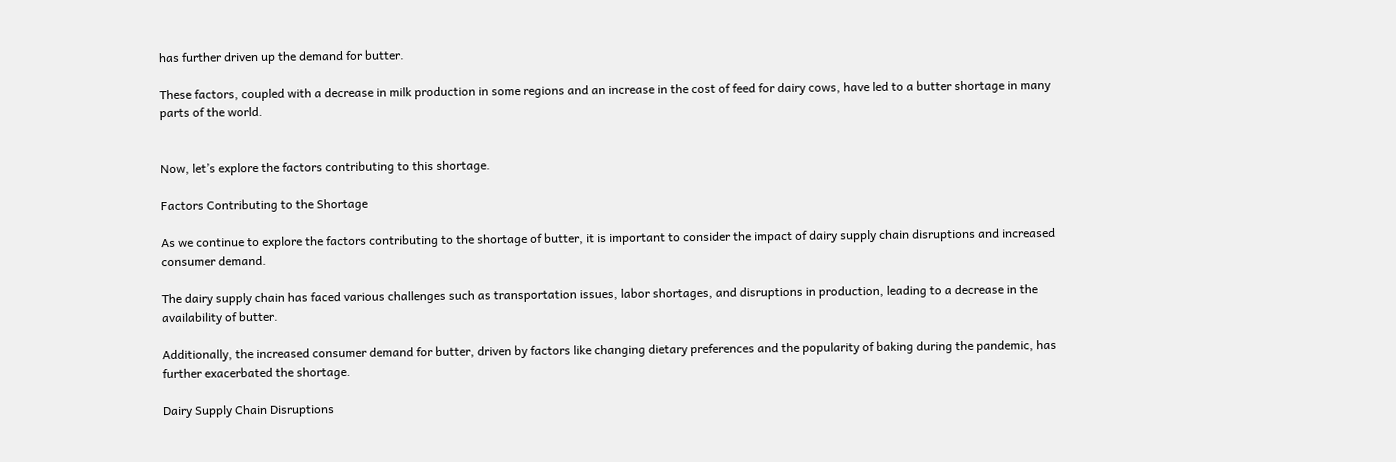has further driven up the demand for butter.

These factors, coupled with a decrease in milk production in some regions and an increase in the cost of feed for dairy cows, have led to a butter shortage in many parts of the world.


Now, let’s explore the factors contributing to this shortage.

Factors Contributing to the Shortage

As we continue to explore the factors contributing to the shortage of butter, it is important to consider the impact of dairy supply chain disruptions and increased consumer demand.

The dairy supply chain has faced various challenges such as transportation issues, labor shortages, and disruptions in production, leading to a decrease in the availability of butter.

Additionally, the increased consumer demand for butter, driven by factors like changing dietary preferences and the popularity of baking during the pandemic, has further exacerbated the shortage.

Dairy Supply Chain Disruptions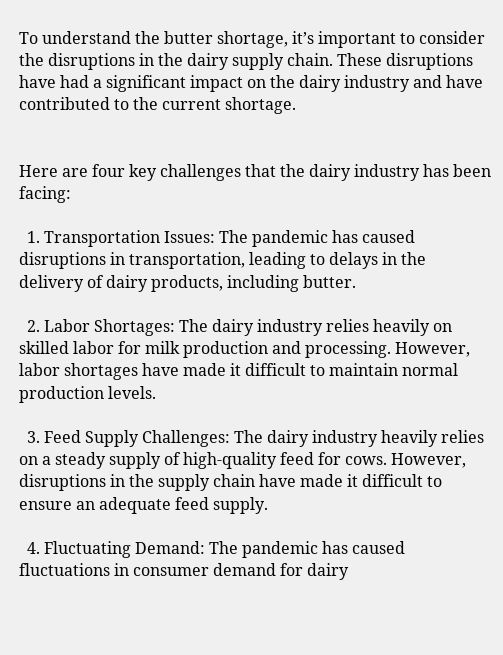To understand the butter shortage, it’s important to consider the disruptions in the dairy supply chain. These disruptions have had a significant impact on the dairy industry and have contributed to the current shortage.


Here are four key challenges that the dairy industry has been facing:

  1. Transportation Issues: The pandemic has caused disruptions in transportation, leading to delays in the delivery of dairy products, including butter.

  2. Labor Shortages: The dairy industry relies heavily on skilled labor for milk production and processing. However, labor shortages have made it difficult to maintain normal production levels.

  3. Feed Supply Challenges: The dairy industry heavily relies on a steady supply of high-quality feed for cows. However, disruptions in the supply chain have made it difficult to ensure an adequate feed supply.

  4. Fluctuating Demand: The pandemic has caused fluctuations in consumer demand for dairy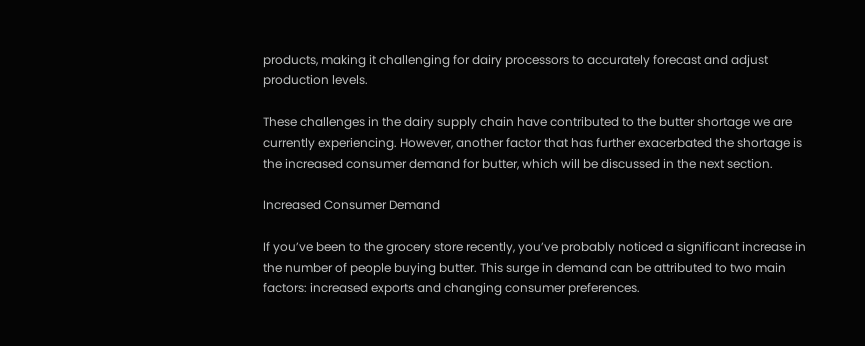products, making it challenging for dairy processors to accurately forecast and adjust production levels.

These challenges in the dairy supply chain have contributed to the butter shortage we are currently experiencing. However, another factor that has further exacerbated the shortage is the increased consumer demand for butter, which will be discussed in the next section.

Increased Consumer Demand

If you’ve been to the grocery store recently, you’ve probably noticed a significant increase in the number of people buying butter. This surge in demand can be attributed to two main factors: increased exports and changing consumer preferences.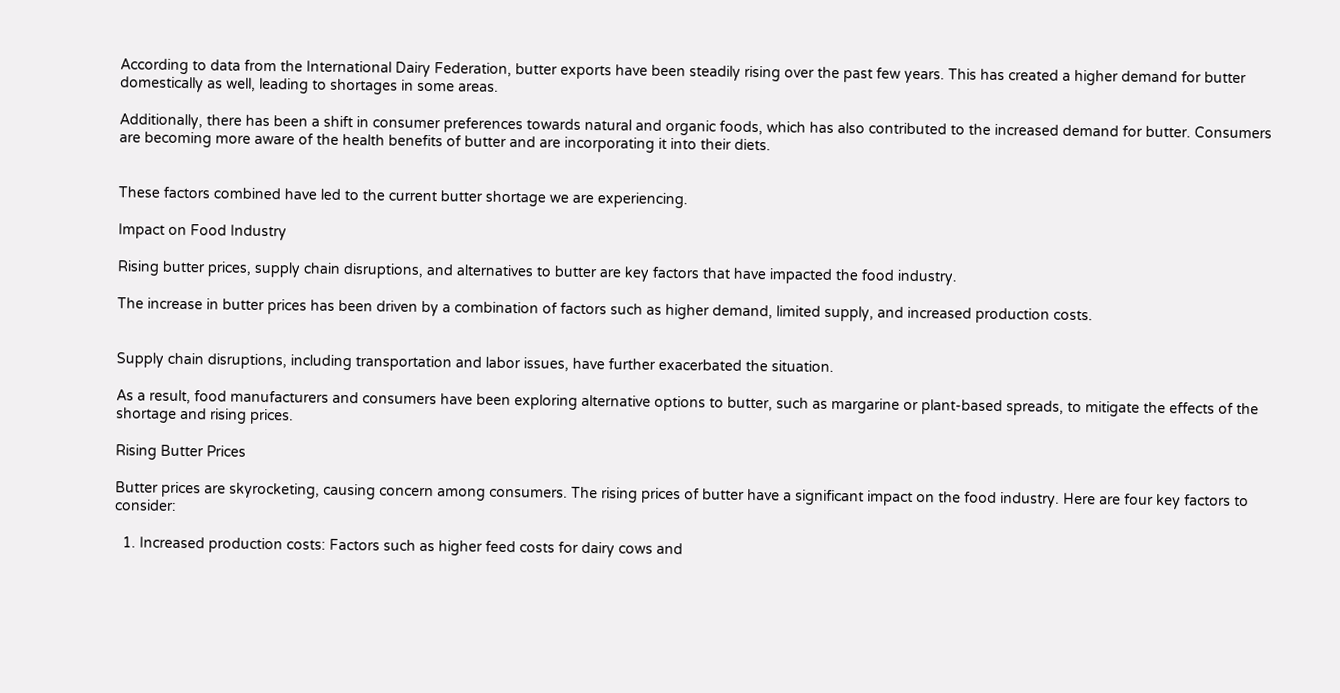According to data from the International Dairy Federation, butter exports have been steadily rising over the past few years. This has created a higher demand for butter domestically as well, leading to shortages in some areas.

Additionally, there has been a shift in consumer preferences towards natural and organic foods, which has also contributed to the increased demand for butter. Consumers are becoming more aware of the health benefits of butter and are incorporating it into their diets.


These factors combined have led to the current butter shortage we are experiencing.

Impact on Food Industry

Rising butter prices, supply chain disruptions, and alternatives to butter are key factors that have impacted the food industry.

The increase in butter prices has been driven by a combination of factors such as higher demand, limited supply, and increased production costs.


Supply chain disruptions, including transportation and labor issues, have further exacerbated the situation.

As a result, food manufacturers and consumers have been exploring alternative options to butter, such as margarine or plant-based spreads, to mitigate the effects of the shortage and rising prices.

Rising Butter Prices

Butter prices are skyrocketing, causing concern among consumers. The rising prices of butter have a significant impact on the food industry. Here are four key factors to consider:

  1. Increased production costs: Factors such as higher feed costs for dairy cows and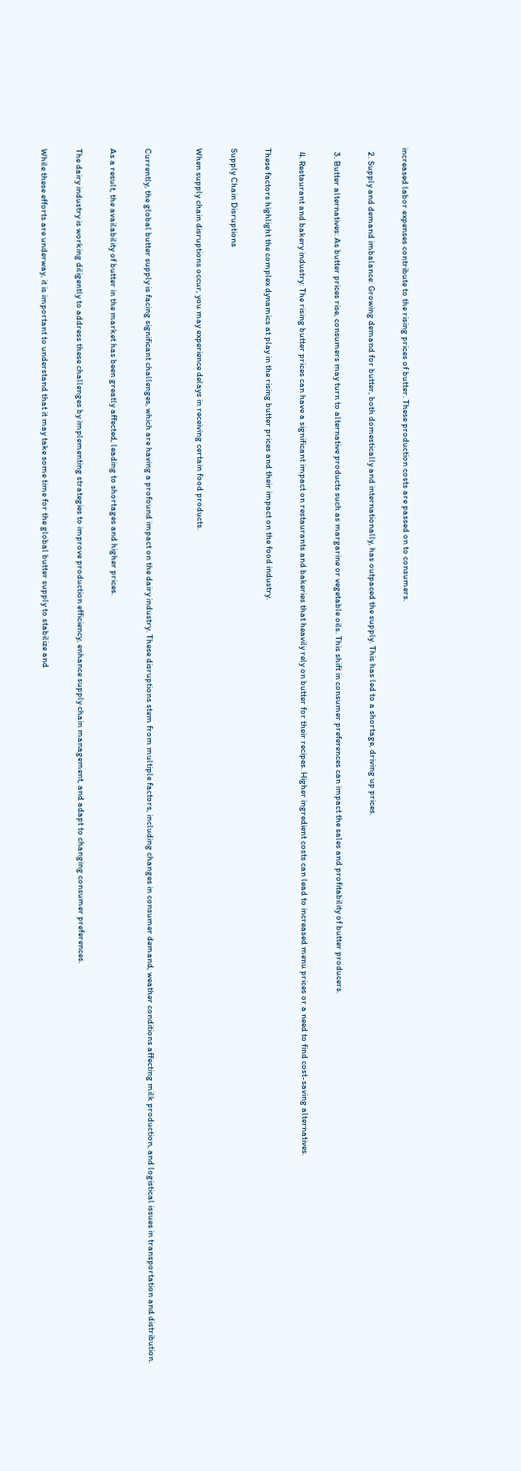increased labor expenses contribute to the rising prices of butter. These production costs are passed on to consumers.

  2. Supply and demand imbalance: Growing demand for butter, both domestically and internationally, has outpaced the supply. This has led to a shortage, driving up prices.

  3. Butter alternatives: As butter prices rise, consumers may turn to alternative products such as margarine or vegetable oils. This shift in consumer preferences can impact the sales and profitability of butter producers.

  4. Restaurant and bakery industry: The rising butter prices can have a significant impact on restaurants and bakeries that heavily rely on butter for their recipes. Higher ingredient costs can lead to increased menu prices or a need to find cost-saving alternatives.

These factors highlight the complex dynamics at play in the rising butter prices and their impact on the food industry.

Supply Chain Disruptions

When supply chain disruptions occur, you may experience delays in receiving certain food products.


Currently, the global butter supply is facing significant challenges, which are having a profound impact on the dairy industry. These disruptions stem from multiple factors, including changes in consumer demand, weather conditions affecting milk production, and logistical issues in transportation and distribution.

As a result, the availability of butter in the market has been greatly affected, leading to shortages and higher prices.

The dairy industry is working diligently to address these challenges by implementing strategies to improve production efficiency, enhance supply chain management, and adapt to changing consumer preferences.

While these efforts are underway, it is important to understand that it may take some time for the global butter supply to stabilize and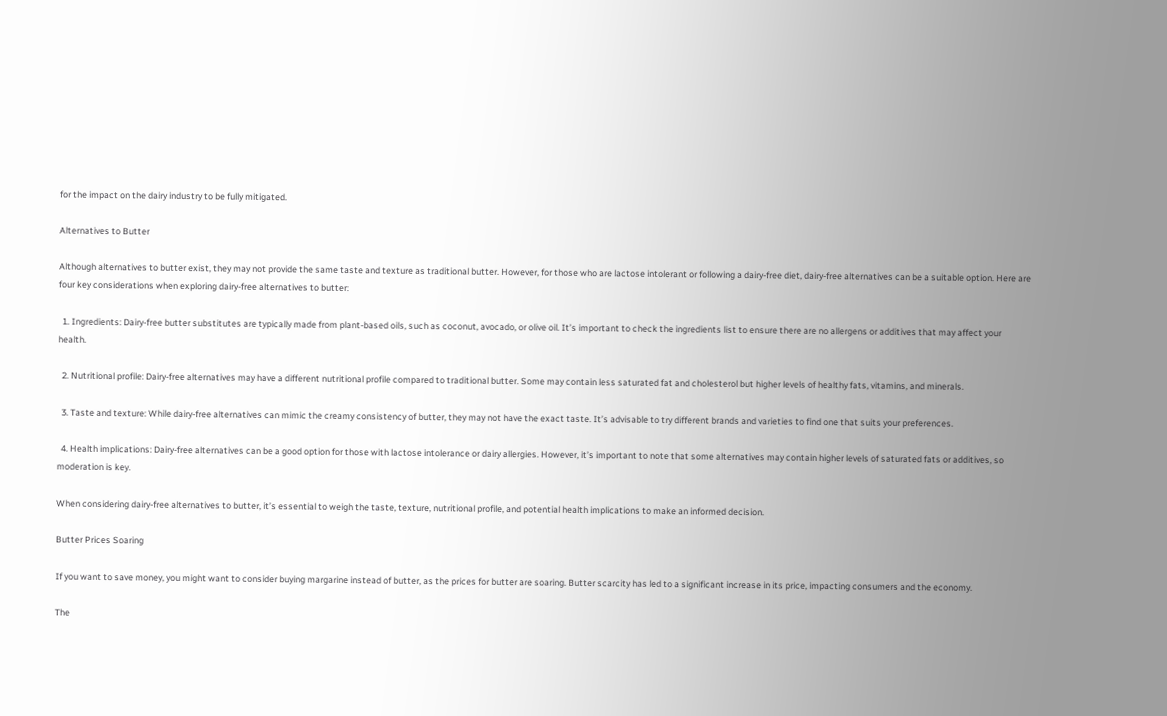for the impact on the dairy industry to be fully mitigated.

Alternatives to Butter

Although alternatives to butter exist, they may not provide the same taste and texture as traditional butter. However, for those who are lactose intolerant or following a dairy-free diet, dairy-free alternatives can be a suitable option. Here are four key considerations when exploring dairy-free alternatives to butter:

  1. Ingredients: Dairy-free butter substitutes are typically made from plant-based oils, such as coconut, avocado, or olive oil. It’s important to check the ingredients list to ensure there are no allergens or additives that may affect your health.

  2. Nutritional profile: Dairy-free alternatives may have a different nutritional profile compared to traditional butter. Some may contain less saturated fat and cholesterol but higher levels of healthy fats, vitamins, and minerals.

  3. Taste and texture: While dairy-free alternatives can mimic the creamy consistency of butter, they may not have the exact taste. It’s advisable to try different brands and varieties to find one that suits your preferences.

  4. Health implications: Dairy-free alternatives can be a good option for those with lactose intolerance or dairy allergies. However, it’s important to note that some alternatives may contain higher levels of saturated fats or additives, so moderation is key.

When considering dairy-free alternatives to butter, it’s essential to weigh the taste, texture, nutritional profile, and potential health implications to make an informed decision.

Butter Prices Soaring

If you want to save money, you might want to consider buying margarine instead of butter, as the prices for butter are soaring. Butter scarcity has led to a significant increase in its price, impacting consumers and the economy.

The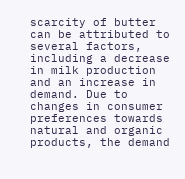scarcity of butter can be attributed to several factors, including a decrease in milk production and an increase in demand. Due to changes in consumer preferences towards natural and organic products, the demand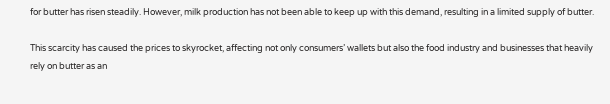for butter has risen steadily. However, milk production has not been able to keep up with this demand, resulting in a limited supply of butter.

This scarcity has caused the prices to skyrocket, affecting not only consumers’ wallets but also the food industry and businesses that heavily rely on butter as an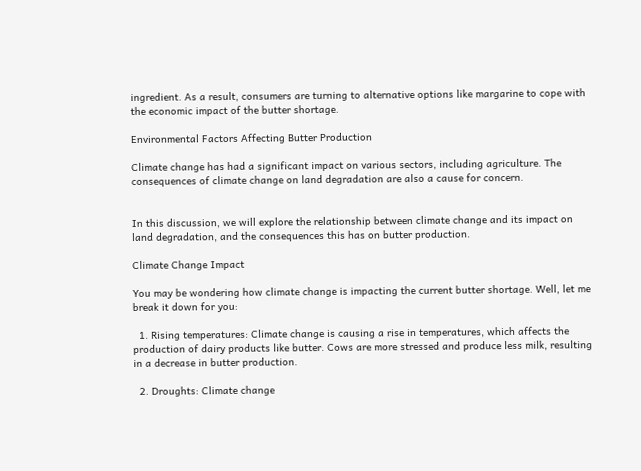ingredient. As a result, consumers are turning to alternative options like margarine to cope with the economic impact of the butter shortage.

Environmental Factors Affecting Butter Production

Climate change has had a significant impact on various sectors, including agriculture. The consequences of climate change on land degradation are also a cause for concern.


In this discussion, we will explore the relationship between climate change and its impact on land degradation, and the consequences this has on butter production.

Climate Change Impact

You may be wondering how climate change is impacting the current butter shortage. Well, let me break it down for you:

  1. Rising temperatures: Climate change is causing a rise in temperatures, which affects the production of dairy products like butter. Cows are more stressed and produce less milk, resulting in a decrease in butter production.

  2. Droughts: Climate change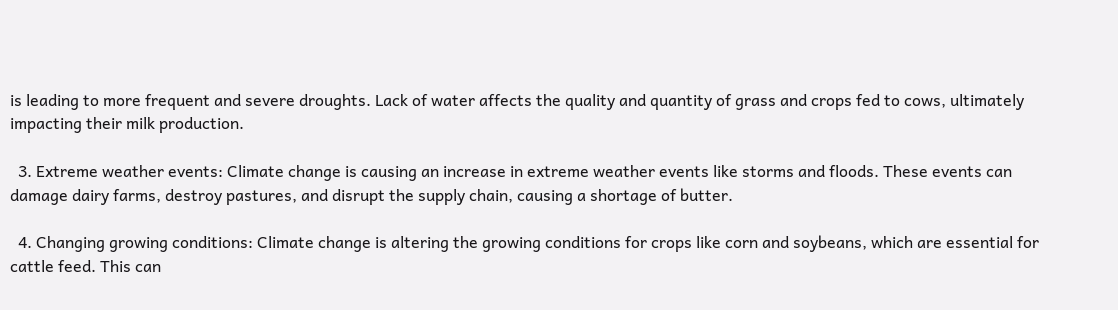is leading to more frequent and severe droughts. Lack of water affects the quality and quantity of grass and crops fed to cows, ultimately impacting their milk production.

  3. Extreme weather events: Climate change is causing an increase in extreme weather events like storms and floods. These events can damage dairy farms, destroy pastures, and disrupt the supply chain, causing a shortage of butter.

  4. Changing growing conditions: Climate change is altering the growing conditions for crops like corn and soybeans, which are essential for cattle feed. This can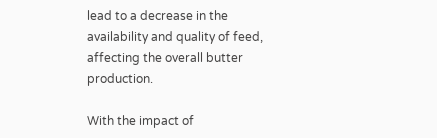lead to a decrease in the availability and quality of feed, affecting the overall butter production.

With the impact of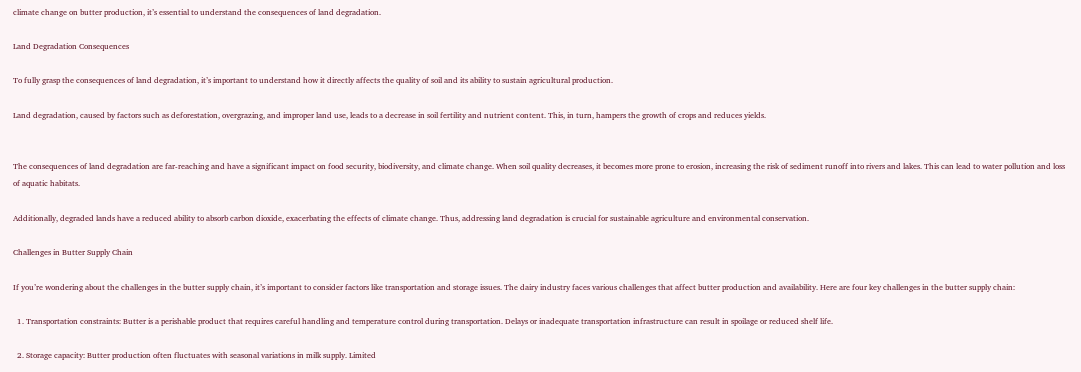climate change on butter production, it’s essential to understand the consequences of land degradation.

Land Degradation Consequences

To fully grasp the consequences of land degradation, it’s important to understand how it directly affects the quality of soil and its ability to sustain agricultural production.

Land degradation, caused by factors such as deforestation, overgrazing, and improper land use, leads to a decrease in soil fertility and nutrient content. This, in turn, hampers the growth of crops and reduces yields.


The consequences of land degradation are far-reaching and have a significant impact on food security, biodiversity, and climate change. When soil quality decreases, it becomes more prone to erosion, increasing the risk of sediment runoff into rivers and lakes. This can lead to water pollution and loss of aquatic habitats.

Additionally, degraded lands have a reduced ability to absorb carbon dioxide, exacerbating the effects of climate change. Thus, addressing land degradation is crucial for sustainable agriculture and environmental conservation.

Challenges in Butter Supply Chain

If you’re wondering about the challenges in the butter supply chain, it’s important to consider factors like transportation and storage issues. The dairy industry faces various challenges that affect butter production and availability. Here are four key challenges in the butter supply chain:

  1. Transportation constraints: Butter is a perishable product that requires careful handling and temperature control during transportation. Delays or inadequate transportation infrastructure can result in spoilage or reduced shelf life.

  2. Storage capacity: Butter production often fluctuates with seasonal variations in milk supply. Limited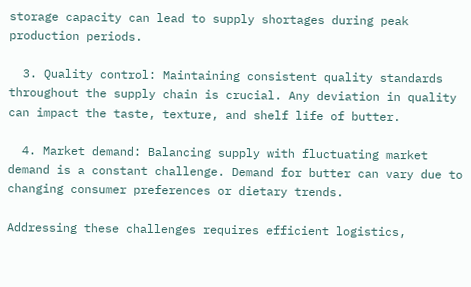storage capacity can lead to supply shortages during peak production periods.

  3. Quality control: Maintaining consistent quality standards throughout the supply chain is crucial. Any deviation in quality can impact the taste, texture, and shelf life of butter.

  4. Market demand: Balancing supply with fluctuating market demand is a constant challenge. Demand for butter can vary due to changing consumer preferences or dietary trends.

Addressing these challenges requires efficient logistics,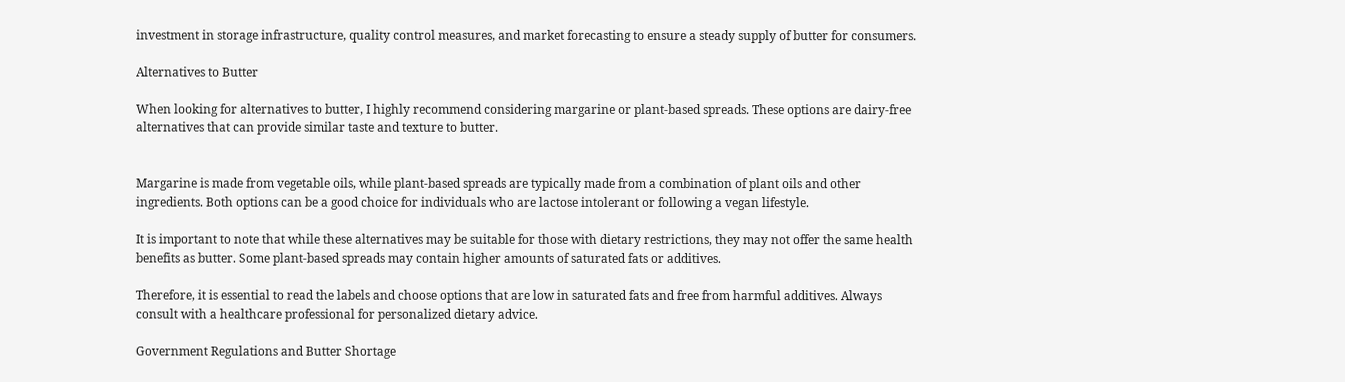investment in storage infrastructure, quality control measures, and market forecasting to ensure a steady supply of butter for consumers.

Alternatives to Butter

When looking for alternatives to butter, I highly recommend considering margarine or plant-based spreads. These options are dairy-free alternatives that can provide similar taste and texture to butter.


Margarine is made from vegetable oils, while plant-based spreads are typically made from a combination of plant oils and other ingredients. Both options can be a good choice for individuals who are lactose intolerant or following a vegan lifestyle.

It is important to note that while these alternatives may be suitable for those with dietary restrictions, they may not offer the same health benefits as butter. Some plant-based spreads may contain higher amounts of saturated fats or additives.

Therefore, it is essential to read the labels and choose options that are low in saturated fats and free from harmful additives. Always consult with a healthcare professional for personalized dietary advice.

Government Regulations and Butter Shortage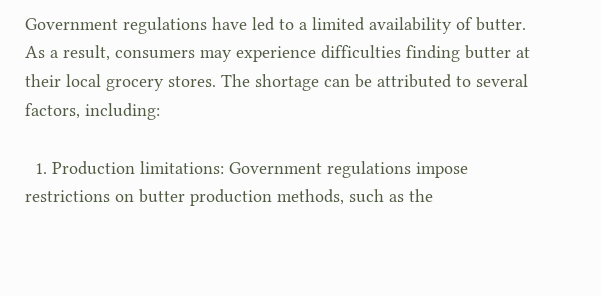Government regulations have led to a limited availability of butter. As a result, consumers may experience difficulties finding butter at their local grocery stores. The shortage can be attributed to several factors, including:

  1. Production limitations: Government regulations impose restrictions on butter production methods, such as the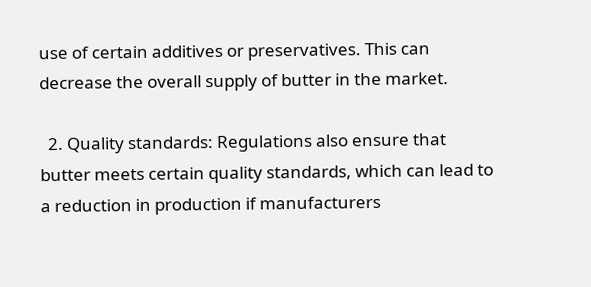use of certain additives or preservatives. This can decrease the overall supply of butter in the market.

  2. Quality standards: Regulations also ensure that butter meets certain quality standards, which can lead to a reduction in production if manufacturers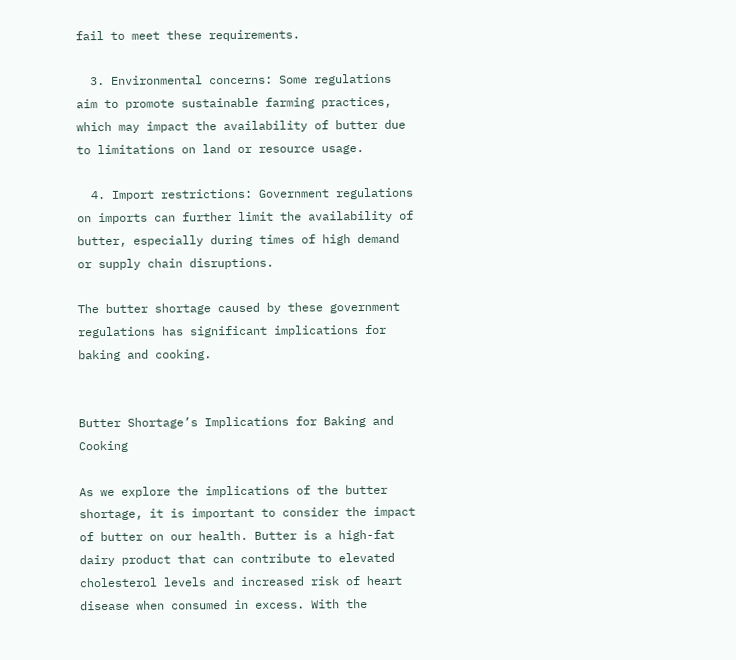fail to meet these requirements.

  3. Environmental concerns: Some regulations aim to promote sustainable farming practices, which may impact the availability of butter due to limitations on land or resource usage.

  4. Import restrictions: Government regulations on imports can further limit the availability of butter, especially during times of high demand or supply chain disruptions.

The butter shortage caused by these government regulations has significant implications for baking and cooking.


Butter Shortage’s Implications for Baking and Cooking

As we explore the implications of the butter shortage, it is important to consider the impact of butter on our health. Butter is a high-fat dairy product that can contribute to elevated cholesterol levels and increased risk of heart disease when consumed in excess. With the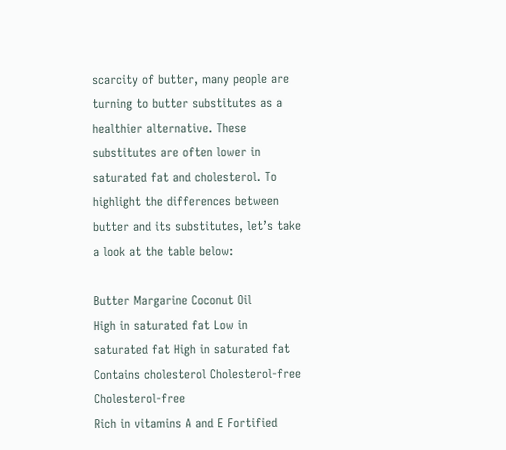scarcity of butter, many people are turning to butter substitutes as a healthier alternative. These substitutes are often lower in saturated fat and cholesterol. To highlight the differences between butter and its substitutes, let’s take a look at the table below:

Butter Margarine Coconut Oil
High in saturated fat Low in saturated fat High in saturated fat
Contains cholesterol Cholesterol-free Cholesterol-free
Rich in vitamins A and E Fortified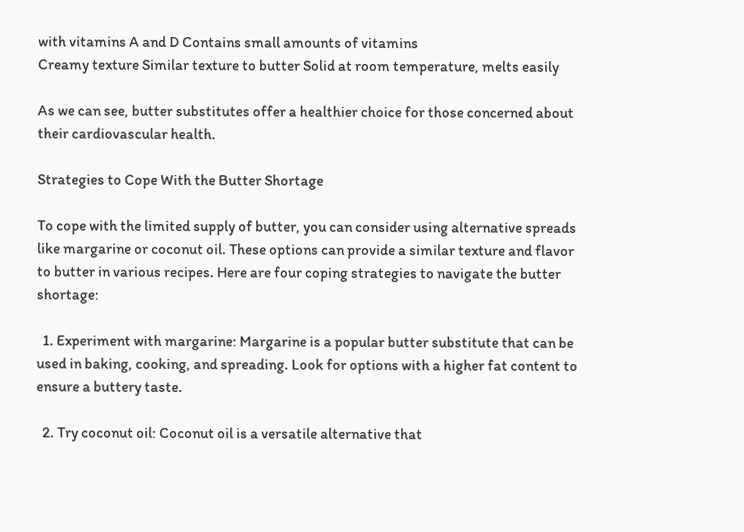with vitamins A and D Contains small amounts of vitamins
Creamy texture Similar texture to butter Solid at room temperature, melts easily

As we can see, butter substitutes offer a healthier choice for those concerned about their cardiovascular health.

Strategies to Cope With the Butter Shortage

To cope with the limited supply of butter, you can consider using alternative spreads like margarine or coconut oil. These options can provide a similar texture and flavor to butter in various recipes. Here are four coping strategies to navigate the butter shortage:

  1. Experiment with margarine: Margarine is a popular butter substitute that can be used in baking, cooking, and spreading. Look for options with a higher fat content to ensure a buttery taste.

  2. Try coconut oil: Coconut oil is a versatile alternative that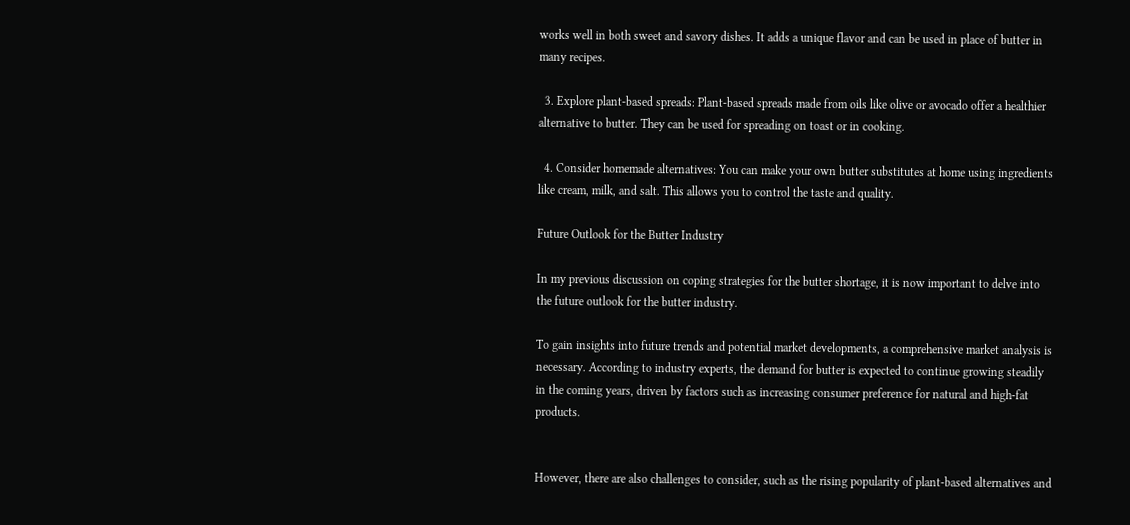works well in both sweet and savory dishes. It adds a unique flavor and can be used in place of butter in many recipes.

  3. Explore plant-based spreads: Plant-based spreads made from oils like olive or avocado offer a healthier alternative to butter. They can be used for spreading on toast or in cooking.

  4. Consider homemade alternatives: You can make your own butter substitutes at home using ingredients like cream, milk, and salt. This allows you to control the taste and quality.

Future Outlook for the Butter Industry

In my previous discussion on coping strategies for the butter shortage, it is now important to delve into the future outlook for the butter industry.

To gain insights into future trends and potential market developments, a comprehensive market analysis is necessary. According to industry experts, the demand for butter is expected to continue growing steadily in the coming years, driven by factors such as increasing consumer preference for natural and high-fat products.


However, there are also challenges to consider, such as the rising popularity of plant-based alternatives and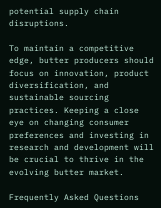potential supply chain disruptions.

To maintain a competitive edge, butter producers should focus on innovation, product diversification, and sustainable sourcing practices. Keeping a close eye on changing consumer preferences and investing in research and development will be crucial to thrive in the evolving butter market.

Frequently Asked Questions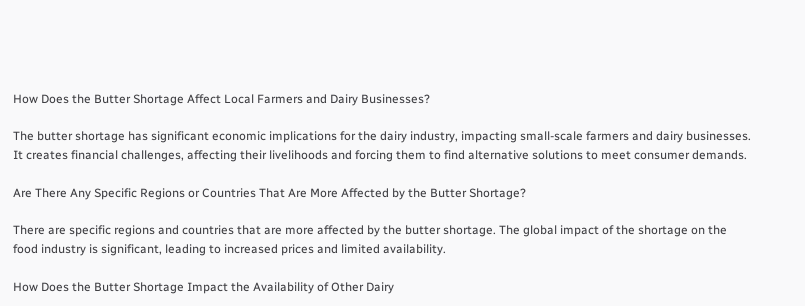How Does the Butter Shortage Affect Local Farmers and Dairy Businesses?

The butter shortage has significant economic implications for the dairy industry, impacting small-scale farmers and dairy businesses. It creates financial challenges, affecting their livelihoods and forcing them to find alternative solutions to meet consumer demands.

Are There Any Specific Regions or Countries That Are More Affected by the Butter Shortage?

There are specific regions and countries that are more affected by the butter shortage. The global impact of the shortage on the food industry is significant, leading to increased prices and limited availability.

How Does the Butter Shortage Impact the Availability of Other Dairy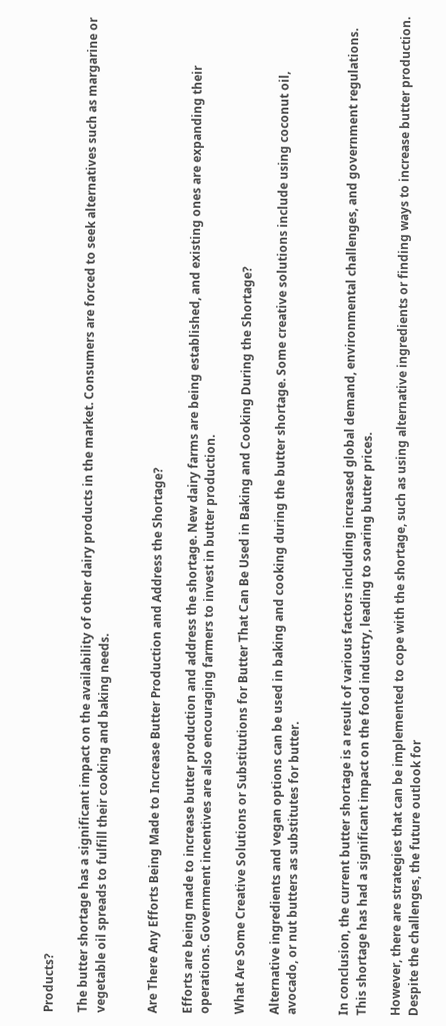Products?

The butter shortage has a significant impact on the availability of other dairy products in the market. Consumers are forced to seek alternatives such as margarine or vegetable oil spreads to fulfill their cooking and baking needs.


Are There Any Efforts Being Made to Increase Butter Production and Address the Shortage?

Efforts are being made to increase butter production and address the shortage. New dairy farms are being established, and existing ones are expanding their operations. Government incentives are also encouraging farmers to invest in butter production.

What Are Some Creative Solutions or Substitutions for Butter That Can Be Used in Baking and Cooking During the Shortage?

Alternative ingredients and vegan options can be used in baking and cooking during the butter shortage. Some creative solutions include using coconut oil, avocado, or nut butters as substitutes for butter.


In conclusion, the current butter shortage is a result of various factors including increased global demand, environmental challenges, and government regulations. This shortage has had a significant impact on the food industry, leading to soaring butter prices.

However, there are strategies that can be implemented to cope with the shortage, such as using alternative ingredients or finding ways to increase butter production. Despite the challenges, the future outlook for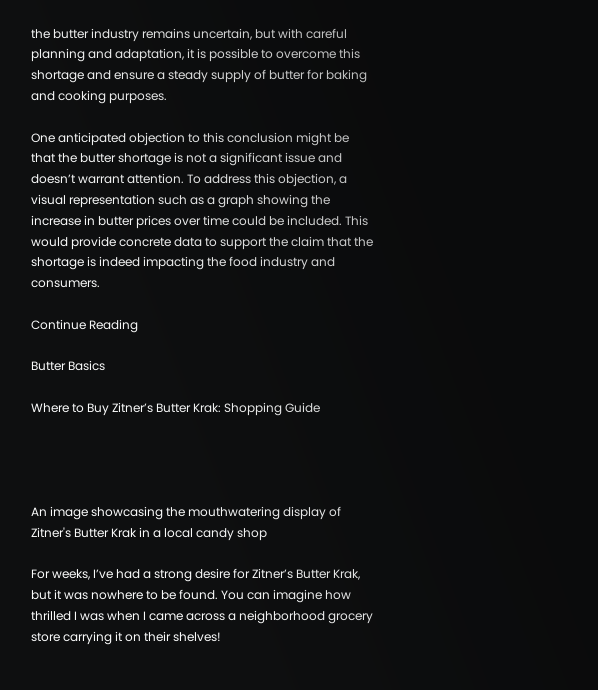the butter industry remains uncertain, but with careful planning and adaptation, it is possible to overcome this shortage and ensure a steady supply of butter for baking and cooking purposes.

One anticipated objection to this conclusion might be that the butter shortage is not a significant issue and doesn’t warrant attention. To address this objection, a visual representation such as a graph showing the increase in butter prices over time could be included. This would provide concrete data to support the claim that the shortage is indeed impacting the food industry and consumers.

Continue Reading

Butter Basics

Where to Buy Zitner’s Butter Krak: Shopping Guide




An image showcasing the mouthwatering display of Zitner's Butter Krak in a local candy shop

For weeks, I’ve had a strong desire for Zitner’s Butter Krak, but it was nowhere to be found. You can imagine how thrilled I was when I came across a neighborhood grocery store carrying it on their shelves!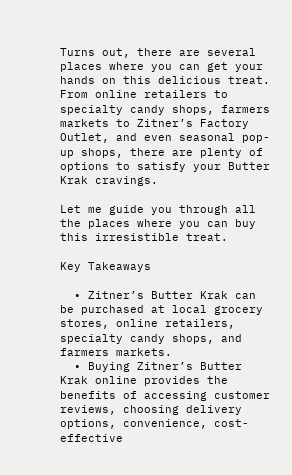Turns out, there are several places where you can get your hands on this delicious treat. From online retailers to specialty candy shops, farmers markets to Zitner’s Factory Outlet, and even seasonal pop-up shops, there are plenty of options to satisfy your Butter Krak cravings.

Let me guide you through all the places where you can buy this irresistible treat.

Key Takeaways

  • Zitner’s Butter Krak can be purchased at local grocery stores, online retailers, specialty candy shops, and farmers markets.
  • Buying Zitner’s Butter Krak online provides the benefits of accessing customer reviews, choosing delivery options, convenience, cost-effective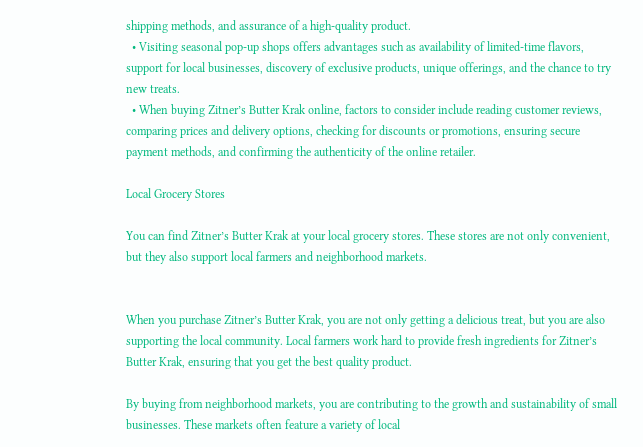shipping methods, and assurance of a high-quality product.
  • Visiting seasonal pop-up shops offers advantages such as availability of limited-time flavors, support for local businesses, discovery of exclusive products, unique offerings, and the chance to try new treats.
  • When buying Zitner’s Butter Krak online, factors to consider include reading customer reviews, comparing prices and delivery options, checking for discounts or promotions, ensuring secure payment methods, and confirming the authenticity of the online retailer.

Local Grocery Stores

You can find Zitner’s Butter Krak at your local grocery stores. These stores are not only convenient, but they also support local farmers and neighborhood markets.


When you purchase Zitner’s Butter Krak, you are not only getting a delicious treat, but you are also supporting the local community. Local farmers work hard to provide fresh ingredients for Zitner’s Butter Krak, ensuring that you get the best quality product.

By buying from neighborhood markets, you are contributing to the growth and sustainability of small businesses. These markets often feature a variety of local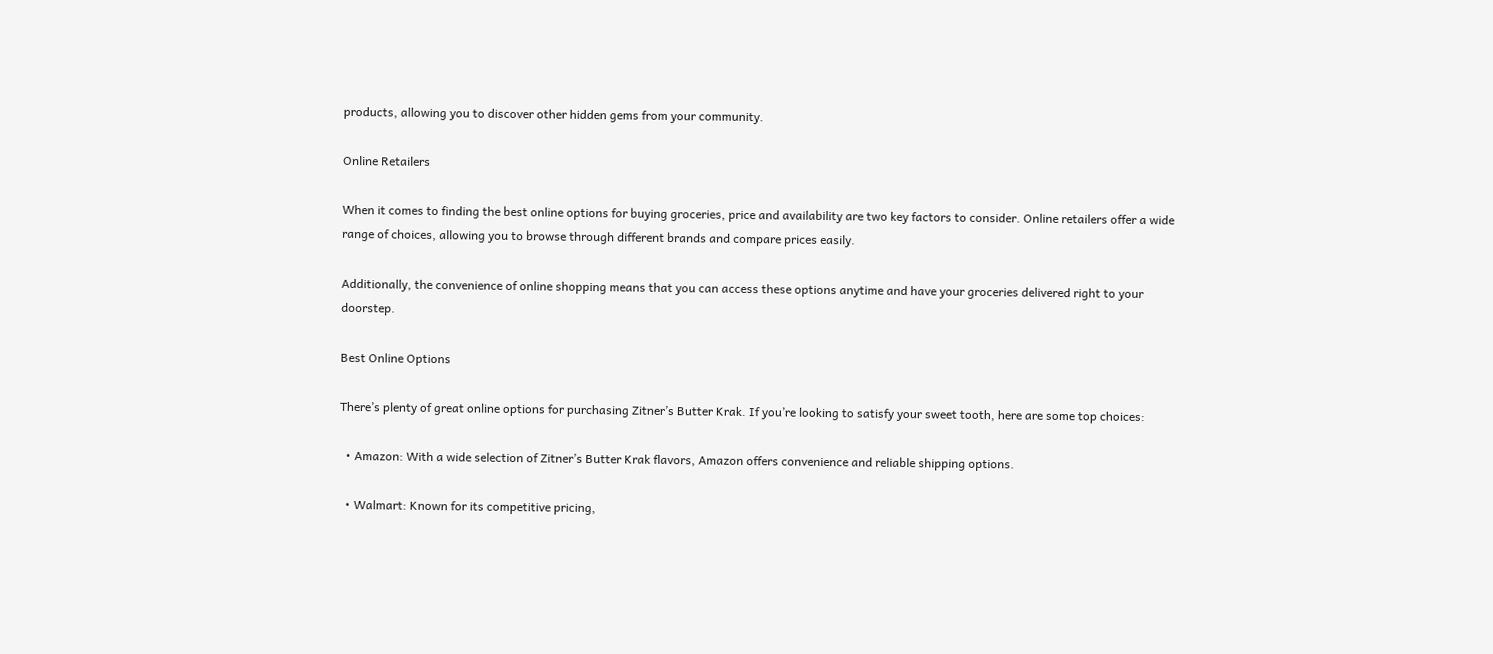products, allowing you to discover other hidden gems from your community.

Online Retailers

When it comes to finding the best online options for buying groceries, price and availability are two key factors to consider. Online retailers offer a wide range of choices, allowing you to browse through different brands and compare prices easily.

Additionally, the convenience of online shopping means that you can access these options anytime and have your groceries delivered right to your doorstep.

Best Online Options

There’s plenty of great online options for purchasing Zitner’s Butter Krak. If you’re looking to satisfy your sweet tooth, here are some top choices:

  • Amazon: With a wide selection of Zitner’s Butter Krak flavors, Amazon offers convenience and reliable shipping options.

  • Walmart: Known for its competitive pricing,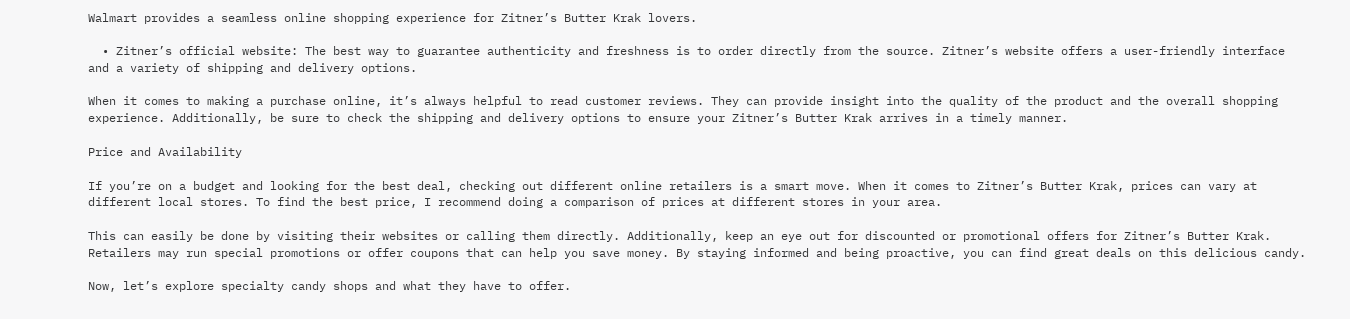Walmart provides a seamless online shopping experience for Zitner’s Butter Krak lovers.

  • Zitner’s official website: The best way to guarantee authenticity and freshness is to order directly from the source. Zitner’s website offers a user-friendly interface and a variety of shipping and delivery options.

When it comes to making a purchase online, it’s always helpful to read customer reviews. They can provide insight into the quality of the product and the overall shopping experience. Additionally, be sure to check the shipping and delivery options to ensure your Zitner’s Butter Krak arrives in a timely manner.

Price and Availability

If you’re on a budget and looking for the best deal, checking out different online retailers is a smart move. When it comes to Zitner’s Butter Krak, prices can vary at different local stores. To find the best price, I recommend doing a comparison of prices at different stores in your area.

This can easily be done by visiting their websites or calling them directly. Additionally, keep an eye out for discounted or promotional offers for Zitner’s Butter Krak. Retailers may run special promotions or offer coupons that can help you save money. By staying informed and being proactive, you can find great deals on this delicious candy.

Now, let’s explore specialty candy shops and what they have to offer.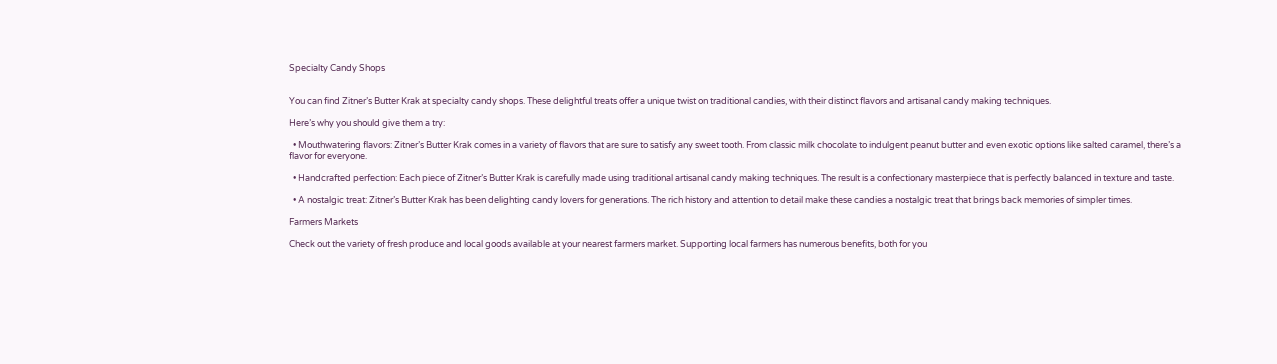Specialty Candy Shops


You can find Zitner’s Butter Krak at specialty candy shops. These delightful treats offer a unique twist on traditional candies, with their distinct flavors and artisanal candy making techniques.

Here’s why you should give them a try:

  • Mouthwatering flavors: Zitner’s Butter Krak comes in a variety of flavors that are sure to satisfy any sweet tooth. From classic milk chocolate to indulgent peanut butter and even exotic options like salted caramel, there’s a flavor for everyone.

  • Handcrafted perfection: Each piece of Zitner’s Butter Krak is carefully made using traditional artisanal candy making techniques. The result is a confectionary masterpiece that is perfectly balanced in texture and taste.

  • A nostalgic treat: Zitner’s Butter Krak has been delighting candy lovers for generations. The rich history and attention to detail make these candies a nostalgic treat that brings back memories of simpler times.

Farmers Markets

Check out the variety of fresh produce and local goods available at your nearest farmers market. Supporting local farmers has numerous benefits, both for you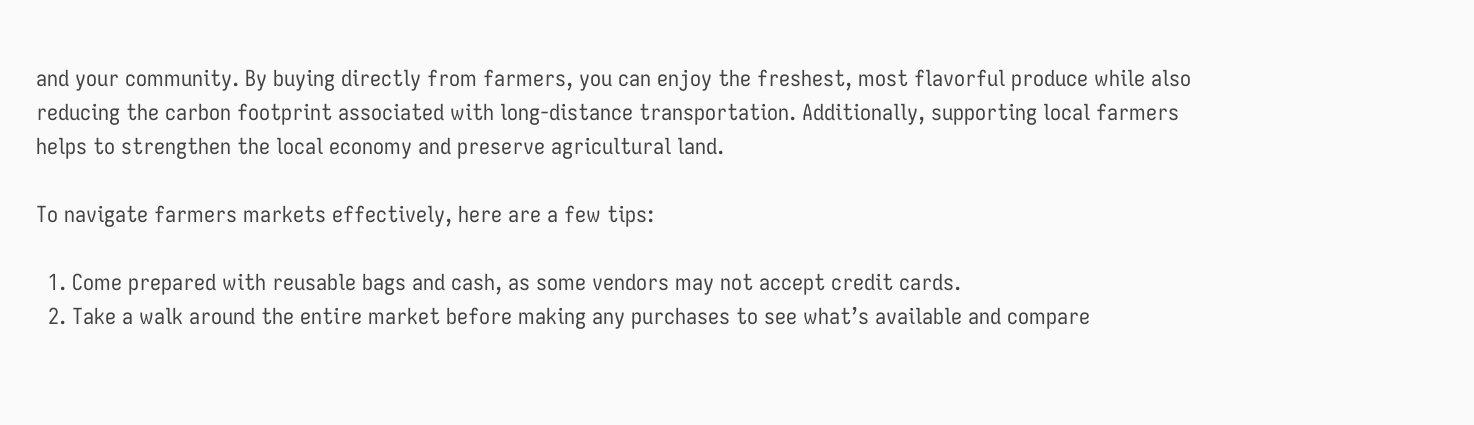and your community. By buying directly from farmers, you can enjoy the freshest, most flavorful produce while also reducing the carbon footprint associated with long-distance transportation. Additionally, supporting local farmers helps to strengthen the local economy and preserve agricultural land.

To navigate farmers markets effectively, here are a few tips:

  1. Come prepared with reusable bags and cash, as some vendors may not accept credit cards.
  2. Take a walk around the entire market before making any purchases to see what’s available and compare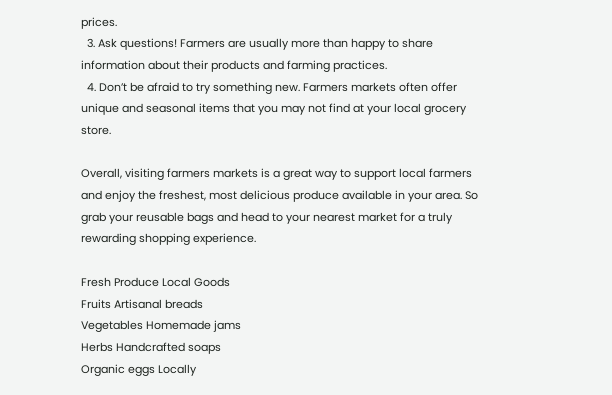prices.
  3. Ask questions! Farmers are usually more than happy to share information about their products and farming practices.
  4. Don’t be afraid to try something new. Farmers markets often offer unique and seasonal items that you may not find at your local grocery store.

Overall, visiting farmers markets is a great way to support local farmers and enjoy the freshest, most delicious produce available in your area. So grab your reusable bags and head to your nearest market for a truly rewarding shopping experience.

Fresh Produce Local Goods
Fruits Artisanal breads
Vegetables Homemade jams
Herbs Handcrafted soaps
Organic eggs Locally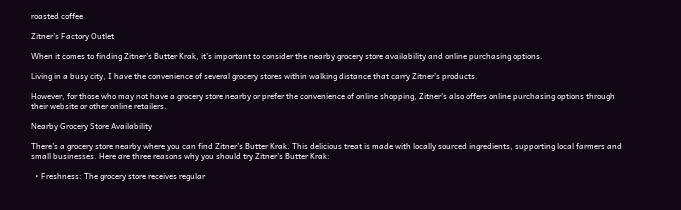roasted coffee

Zitner’s Factory Outlet

When it comes to finding Zitner’s Butter Krak, it’s important to consider the nearby grocery store availability and online purchasing options.

Living in a busy city, I have the convenience of several grocery stores within walking distance that carry Zitner’s products.

However, for those who may not have a grocery store nearby or prefer the convenience of online shopping, Zitner’s also offers online purchasing options through their website or other online retailers.

Nearby Grocery Store Availability

There’s a grocery store nearby where you can find Zitner’s Butter Krak. This delicious treat is made with locally sourced ingredients, supporting local farmers and small businesses. Here are three reasons why you should try Zitner’s Butter Krak:

  • Freshness: The grocery store receives regular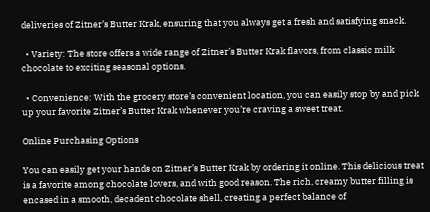deliveries of Zitner’s Butter Krak, ensuring that you always get a fresh and satisfying snack.

  • Variety: The store offers a wide range of Zitner’s Butter Krak flavors, from classic milk chocolate to exciting seasonal options.

  • Convenience: With the grocery store’s convenient location, you can easily stop by and pick up your favorite Zitner’s Butter Krak whenever you’re craving a sweet treat.

Online Purchasing Options

You can easily get your hands on Zitner’s Butter Krak by ordering it online. This delicious treat is a favorite among chocolate lovers, and with good reason. The rich, creamy butter filling is encased in a smooth, decadent chocolate shell, creating a perfect balance of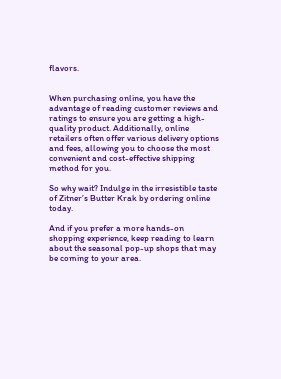flavors.


When purchasing online, you have the advantage of reading customer reviews and ratings to ensure you are getting a high-quality product. Additionally, online retailers often offer various delivery options and fees, allowing you to choose the most convenient and cost-effective shipping method for you.

So why wait? Indulge in the irresistible taste of Zitner’s Butter Krak by ordering online today.

And if you prefer a more hands-on shopping experience, keep reading to learn about the seasonal pop-up shops that may be coming to your area.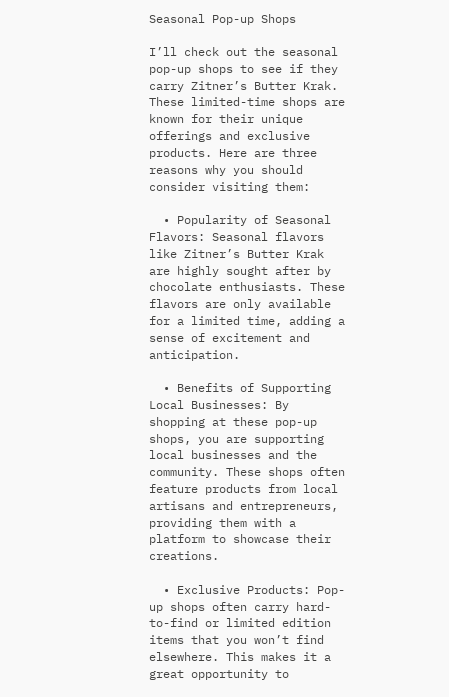Seasonal Pop-up Shops

I’ll check out the seasonal pop-up shops to see if they carry Zitner’s Butter Krak. These limited-time shops are known for their unique offerings and exclusive products. Here are three reasons why you should consider visiting them:

  • Popularity of Seasonal Flavors: Seasonal flavors like Zitner’s Butter Krak are highly sought after by chocolate enthusiasts. These flavors are only available for a limited time, adding a sense of excitement and anticipation.

  • Benefits of Supporting Local Businesses: By shopping at these pop-up shops, you are supporting local businesses and the community. These shops often feature products from local artisans and entrepreneurs, providing them with a platform to showcase their creations.

  • Exclusive Products: Pop-up shops often carry hard-to-find or limited edition items that you won’t find elsewhere. This makes it a great opportunity to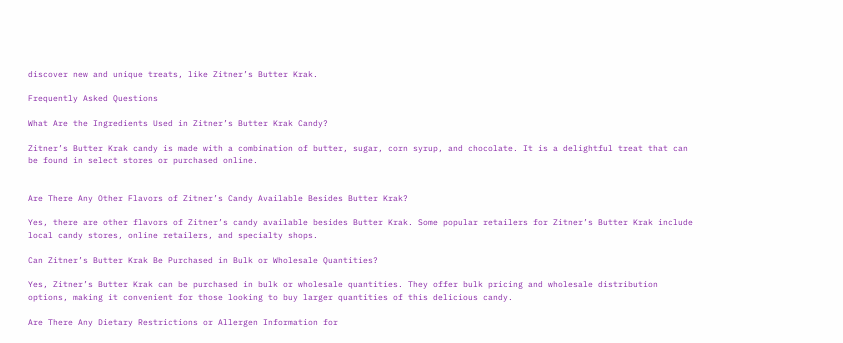discover new and unique treats, like Zitner’s Butter Krak.

Frequently Asked Questions

What Are the Ingredients Used in Zitner’s Butter Krak Candy?

Zitner’s Butter Krak candy is made with a combination of butter, sugar, corn syrup, and chocolate. It is a delightful treat that can be found in select stores or purchased online.


Are There Any Other Flavors of Zitner’s Candy Available Besides Butter Krak?

Yes, there are other flavors of Zitner’s candy available besides Butter Krak. Some popular retailers for Zitner’s Butter Krak include local candy stores, online retailers, and specialty shops.

Can Zitner’s Butter Krak Be Purchased in Bulk or Wholesale Quantities?

Yes, Zitner’s Butter Krak can be purchased in bulk or wholesale quantities. They offer bulk pricing and wholesale distribution options, making it convenient for those looking to buy larger quantities of this delicious candy.

Are There Any Dietary Restrictions or Allergen Information for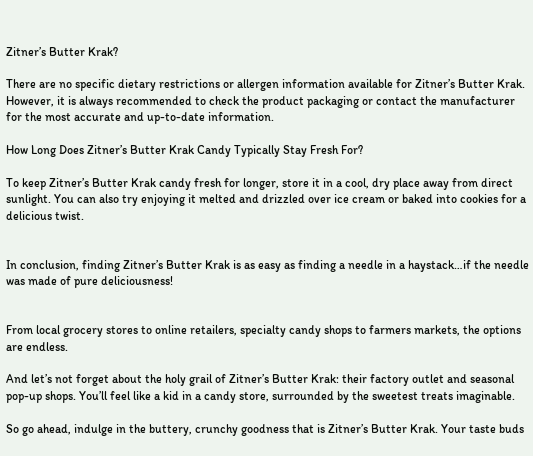Zitner’s Butter Krak?

There are no specific dietary restrictions or allergen information available for Zitner’s Butter Krak. However, it is always recommended to check the product packaging or contact the manufacturer for the most accurate and up-to-date information.

How Long Does Zitner’s Butter Krak Candy Typically Stay Fresh For?

To keep Zitner’s Butter Krak candy fresh for longer, store it in a cool, dry place away from direct sunlight. You can also try enjoying it melted and drizzled over ice cream or baked into cookies for a delicious twist.


In conclusion, finding Zitner’s Butter Krak is as easy as finding a needle in a haystack…if the needle was made of pure deliciousness!


From local grocery stores to online retailers, specialty candy shops to farmers markets, the options are endless.

And let’s not forget about the holy grail of Zitner’s Butter Krak: their factory outlet and seasonal pop-up shops. You’ll feel like a kid in a candy store, surrounded by the sweetest treats imaginable.

So go ahead, indulge in the buttery, crunchy goodness that is Zitner’s Butter Krak. Your taste buds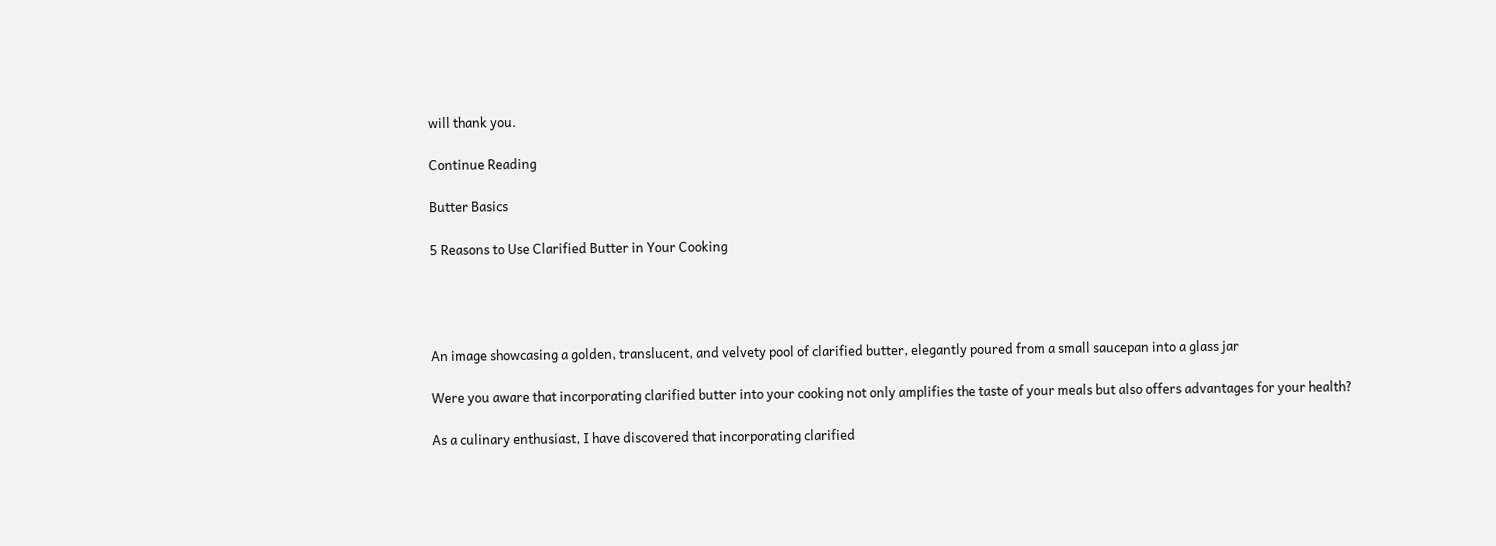will thank you.

Continue Reading

Butter Basics

5 Reasons to Use Clarified Butter in Your Cooking




An image showcasing a golden, translucent, and velvety pool of clarified butter, elegantly poured from a small saucepan into a glass jar

Were you aware that incorporating clarified butter into your cooking not only amplifies the taste of your meals but also offers advantages for your health?

As a culinary enthusiast, I have discovered that incorporating clarified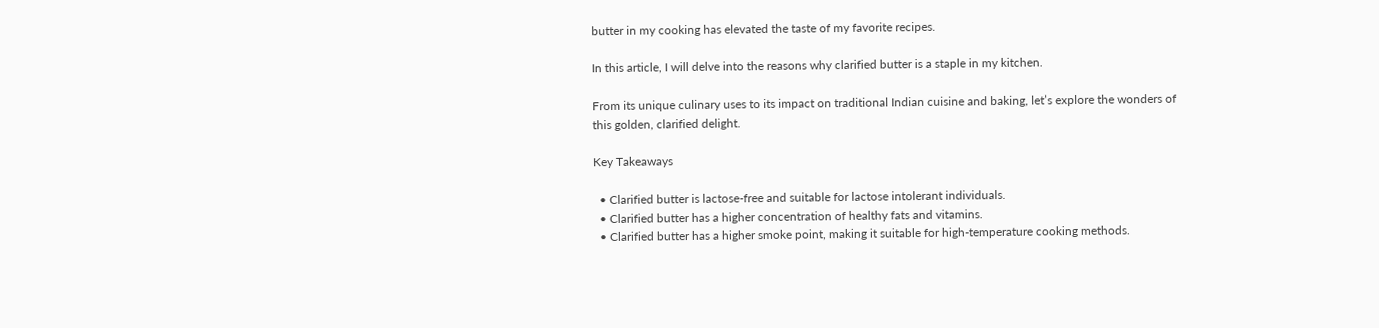butter in my cooking has elevated the taste of my favorite recipes.

In this article, I will delve into the reasons why clarified butter is a staple in my kitchen.

From its unique culinary uses to its impact on traditional Indian cuisine and baking, let’s explore the wonders of this golden, clarified delight.

Key Takeaways

  • Clarified butter is lactose-free and suitable for lactose intolerant individuals.
  • Clarified butter has a higher concentration of healthy fats and vitamins.
  • Clarified butter has a higher smoke point, making it suitable for high-temperature cooking methods.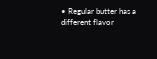• Regular butter has a different flavor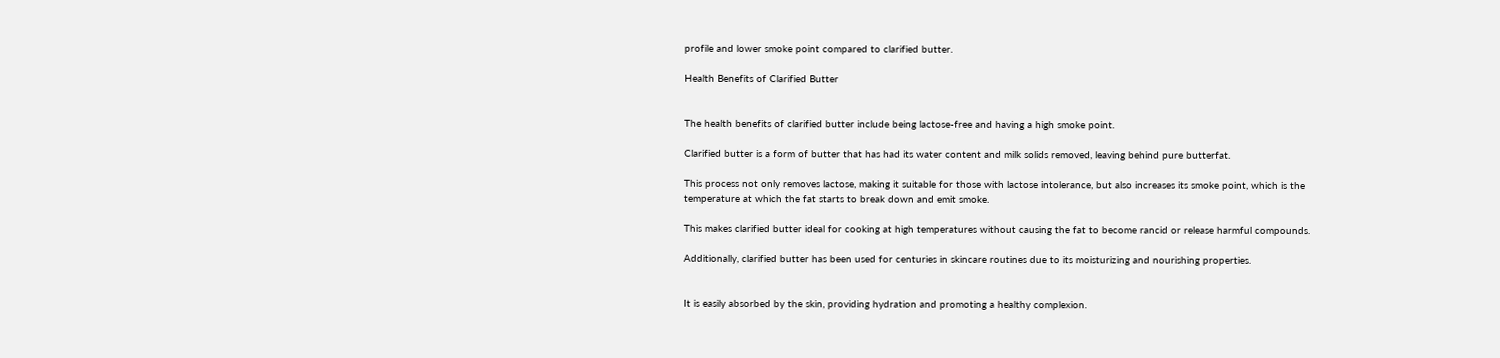profile and lower smoke point compared to clarified butter.

Health Benefits of Clarified Butter


The health benefits of clarified butter include being lactose-free and having a high smoke point.

Clarified butter is a form of butter that has had its water content and milk solids removed, leaving behind pure butterfat.

This process not only removes lactose, making it suitable for those with lactose intolerance, but also increases its smoke point, which is the temperature at which the fat starts to break down and emit smoke.

This makes clarified butter ideal for cooking at high temperatures without causing the fat to become rancid or release harmful compounds.

Additionally, clarified butter has been used for centuries in skincare routines due to its moisturizing and nourishing properties.


It is easily absorbed by the skin, providing hydration and promoting a healthy complexion.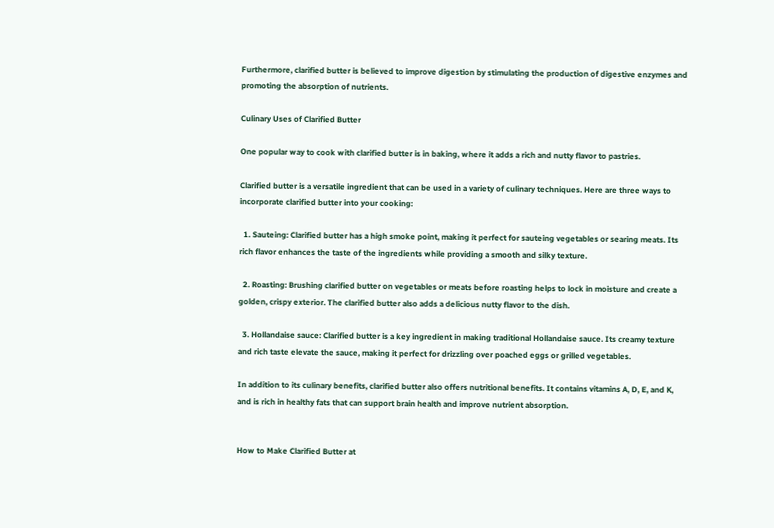Furthermore, clarified butter is believed to improve digestion by stimulating the production of digestive enzymes and promoting the absorption of nutrients.

Culinary Uses of Clarified Butter

One popular way to cook with clarified butter is in baking, where it adds a rich and nutty flavor to pastries.

Clarified butter is a versatile ingredient that can be used in a variety of culinary techniques. Here are three ways to incorporate clarified butter into your cooking:

  1. Sauteing: Clarified butter has a high smoke point, making it perfect for sauteing vegetables or searing meats. Its rich flavor enhances the taste of the ingredients while providing a smooth and silky texture.

  2. Roasting: Brushing clarified butter on vegetables or meats before roasting helps to lock in moisture and create a golden, crispy exterior. The clarified butter also adds a delicious nutty flavor to the dish.

  3. Hollandaise sauce: Clarified butter is a key ingredient in making traditional Hollandaise sauce. Its creamy texture and rich taste elevate the sauce, making it perfect for drizzling over poached eggs or grilled vegetables.

In addition to its culinary benefits, clarified butter also offers nutritional benefits. It contains vitamins A, D, E, and K, and is rich in healthy fats that can support brain health and improve nutrient absorption.


How to Make Clarified Butter at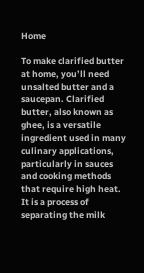Home

To make clarified butter at home, you’ll need unsalted butter and a saucepan. Clarified butter, also known as ghee, is a versatile ingredient used in many culinary applications, particularly in sauces and cooking methods that require high heat. It is a process of separating the milk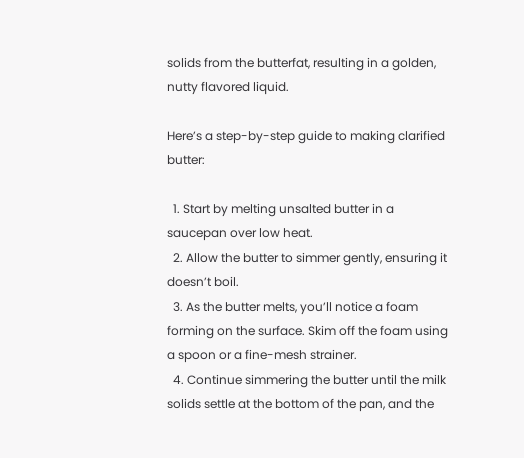solids from the butterfat, resulting in a golden, nutty flavored liquid.

Here’s a step-by-step guide to making clarified butter:

  1. Start by melting unsalted butter in a saucepan over low heat.
  2. Allow the butter to simmer gently, ensuring it doesn’t boil.
  3. As the butter melts, you’ll notice a foam forming on the surface. Skim off the foam using a spoon or a fine-mesh strainer.
  4. Continue simmering the butter until the milk solids settle at the bottom of the pan, and the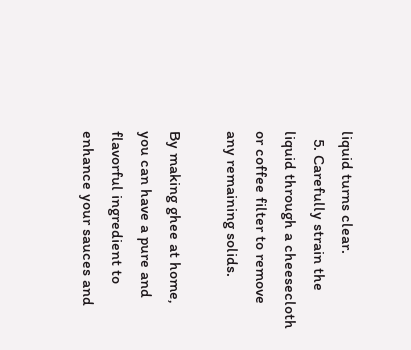liquid turns clear.
  5. Carefully strain the liquid through a cheesecloth or coffee filter to remove any remaining solids.

By making ghee at home, you can have a pure and flavorful ingredient to enhance your sauces and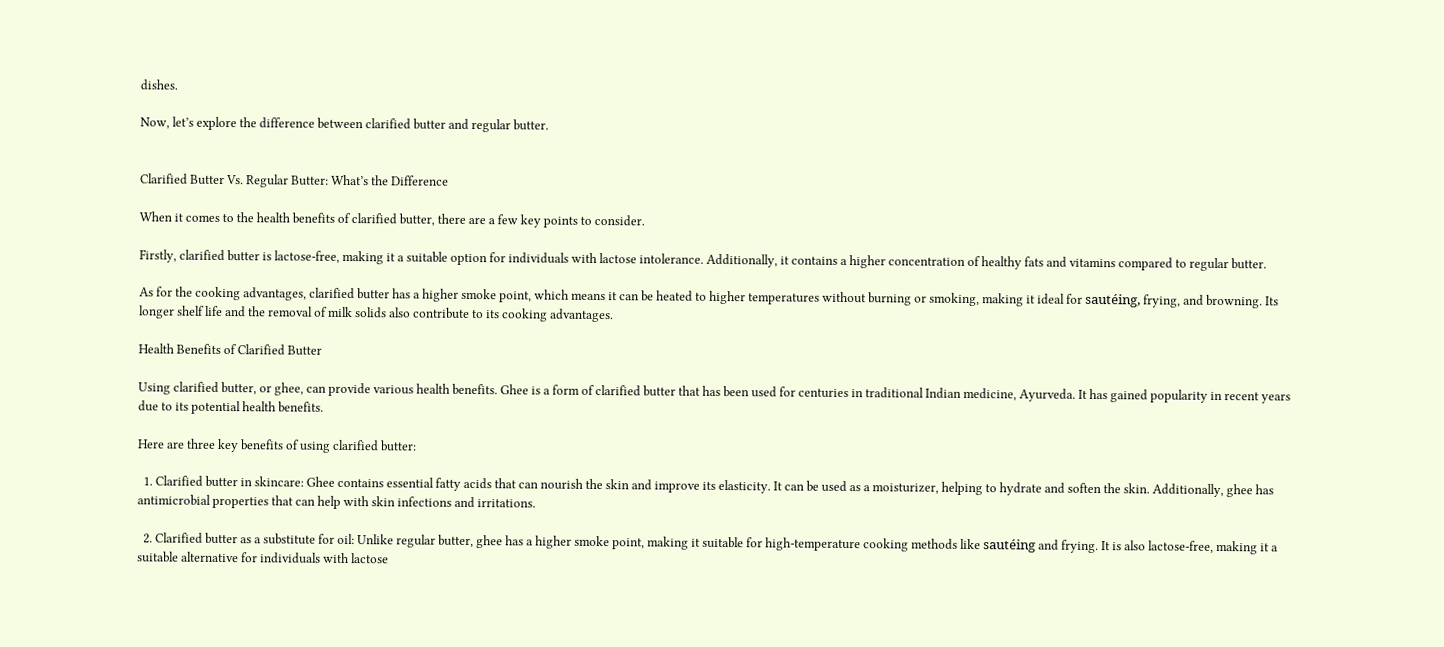dishes.

Now, let’s explore the difference between clarified butter and regular butter.


Clarified Butter Vs. Regular Butter: What’s the Difference

When it comes to the health benefits of clarified butter, there are a few key points to consider.

Firstly, clarified butter is lactose-free, making it a suitable option for individuals with lactose intolerance. Additionally, it contains a higher concentration of healthy fats and vitamins compared to regular butter.

As for the cooking advantages, clarified butter has a higher smoke point, which means it can be heated to higher temperatures without burning or smoking, making it ideal for sautéing, frying, and browning. Its longer shelf life and the removal of milk solids also contribute to its cooking advantages.

Health Benefits of Clarified Butter

Using clarified butter, or ghee, can provide various health benefits. Ghee is a form of clarified butter that has been used for centuries in traditional Indian medicine, Ayurveda. It has gained popularity in recent years due to its potential health benefits.

Here are three key benefits of using clarified butter:

  1. Clarified butter in skincare: Ghee contains essential fatty acids that can nourish the skin and improve its elasticity. It can be used as a moisturizer, helping to hydrate and soften the skin. Additionally, ghee has antimicrobial properties that can help with skin infections and irritations.

  2. Clarified butter as a substitute for oil: Unlike regular butter, ghee has a higher smoke point, making it suitable for high-temperature cooking methods like sautéing and frying. It is also lactose-free, making it a suitable alternative for individuals with lactose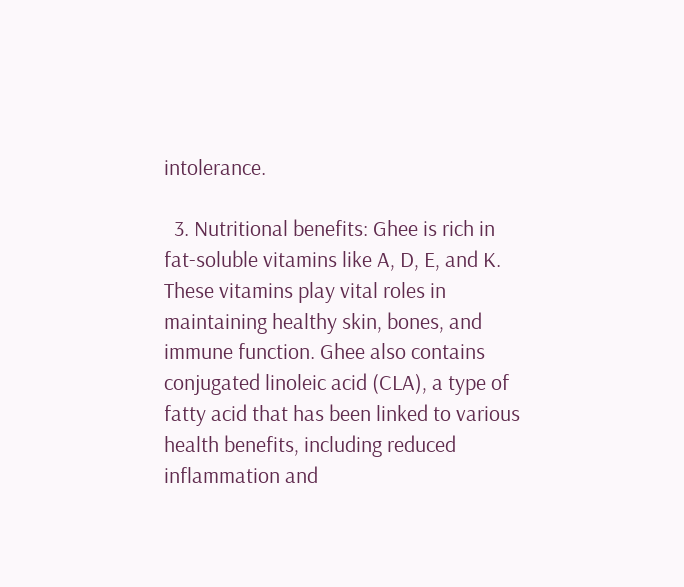intolerance.

  3. Nutritional benefits: Ghee is rich in fat-soluble vitamins like A, D, E, and K. These vitamins play vital roles in maintaining healthy skin, bones, and immune function. Ghee also contains conjugated linoleic acid (CLA), a type of fatty acid that has been linked to various health benefits, including reduced inflammation and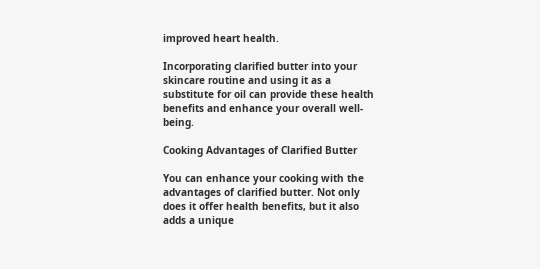improved heart health.

Incorporating clarified butter into your skincare routine and using it as a substitute for oil can provide these health benefits and enhance your overall well-being.

Cooking Advantages of Clarified Butter

You can enhance your cooking with the advantages of clarified butter. Not only does it offer health benefits, but it also adds a unique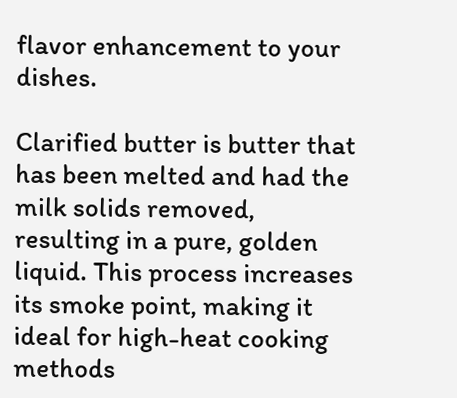flavor enhancement to your dishes.

Clarified butter is butter that has been melted and had the milk solids removed, resulting in a pure, golden liquid. This process increases its smoke point, making it ideal for high-heat cooking methods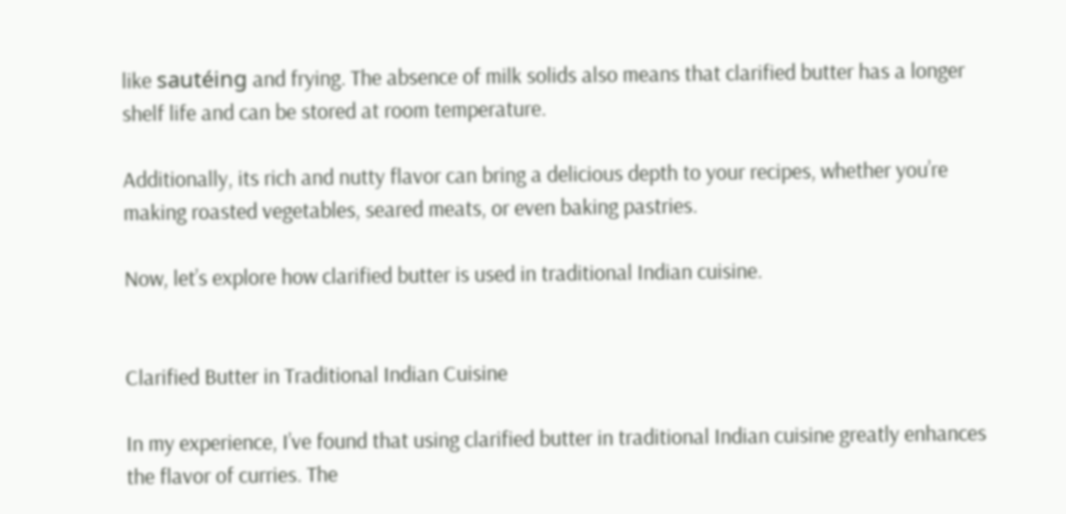like sautéing and frying. The absence of milk solids also means that clarified butter has a longer shelf life and can be stored at room temperature.

Additionally, its rich and nutty flavor can bring a delicious depth to your recipes, whether you’re making roasted vegetables, seared meats, or even baking pastries.

Now, let’s explore how clarified butter is used in traditional Indian cuisine.


Clarified Butter in Traditional Indian Cuisine

In my experience, I’ve found that using clarified butter in traditional Indian cuisine greatly enhances the flavor of curries. The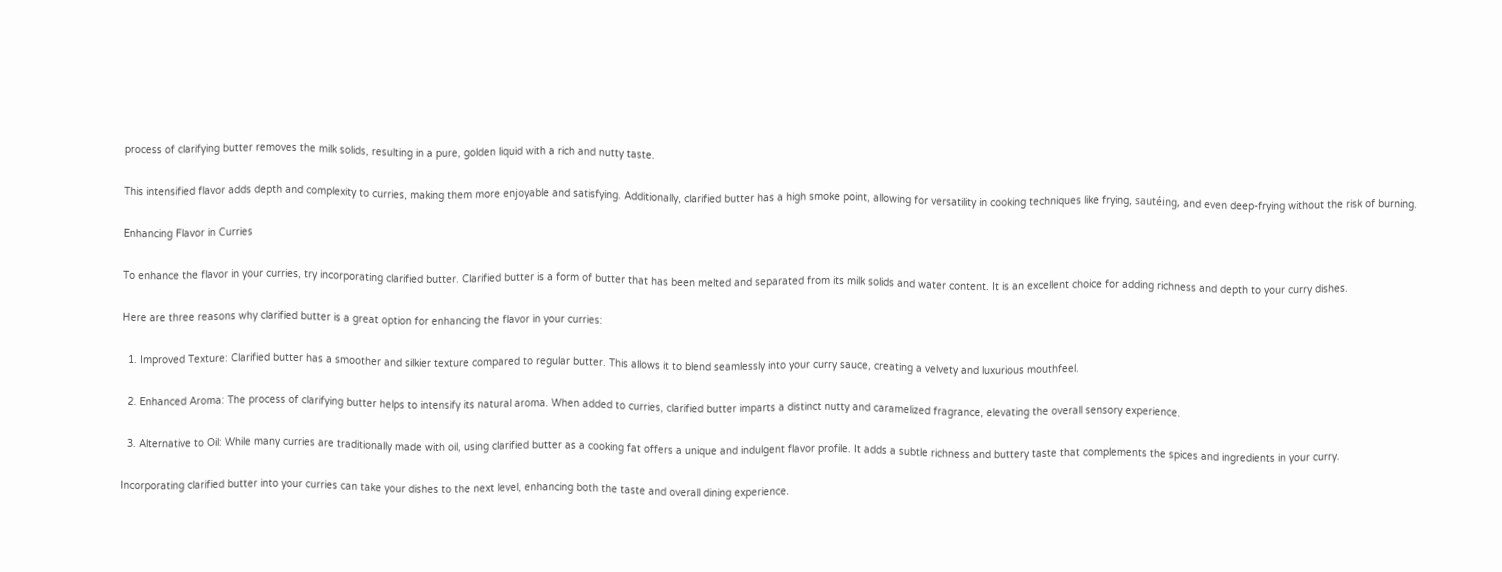process of clarifying butter removes the milk solids, resulting in a pure, golden liquid with a rich and nutty taste.

This intensified flavor adds depth and complexity to curries, making them more enjoyable and satisfying. Additionally, clarified butter has a high smoke point, allowing for versatility in cooking techniques like frying, sautéing, and even deep-frying without the risk of burning.

Enhancing Flavor in Curries

To enhance the flavor in your curries, try incorporating clarified butter. Clarified butter is a form of butter that has been melted and separated from its milk solids and water content. It is an excellent choice for adding richness and depth to your curry dishes.

Here are three reasons why clarified butter is a great option for enhancing the flavor in your curries:

  1. Improved Texture: Clarified butter has a smoother and silkier texture compared to regular butter. This allows it to blend seamlessly into your curry sauce, creating a velvety and luxurious mouthfeel.

  2. Enhanced Aroma: The process of clarifying butter helps to intensify its natural aroma. When added to curries, clarified butter imparts a distinct nutty and caramelized fragrance, elevating the overall sensory experience.

  3. Alternative to Oil: While many curries are traditionally made with oil, using clarified butter as a cooking fat offers a unique and indulgent flavor profile. It adds a subtle richness and buttery taste that complements the spices and ingredients in your curry.

Incorporating clarified butter into your curries can take your dishes to the next level, enhancing both the taste and overall dining experience.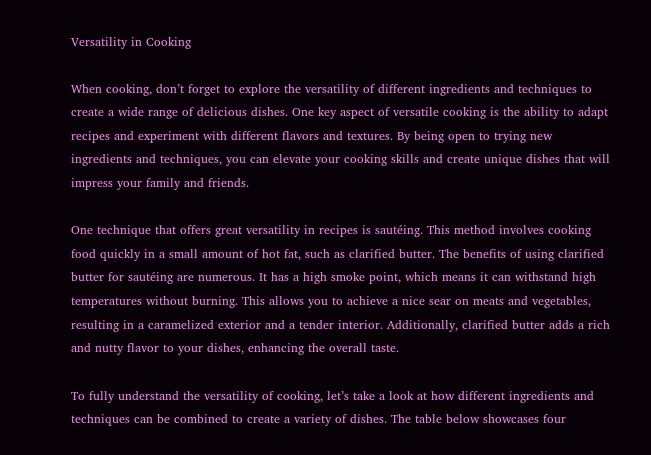Versatility in Cooking

When cooking, don’t forget to explore the versatility of different ingredients and techniques to create a wide range of delicious dishes. One key aspect of versatile cooking is the ability to adapt recipes and experiment with different flavors and textures. By being open to trying new ingredients and techniques, you can elevate your cooking skills and create unique dishes that will impress your family and friends.

One technique that offers great versatility in recipes is sautéing. This method involves cooking food quickly in a small amount of hot fat, such as clarified butter. The benefits of using clarified butter for sautéing are numerous. It has a high smoke point, which means it can withstand high temperatures without burning. This allows you to achieve a nice sear on meats and vegetables, resulting in a caramelized exterior and a tender interior. Additionally, clarified butter adds a rich and nutty flavor to your dishes, enhancing the overall taste.

To fully understand the versatility of cooking, let’s take a look at how different ingredients and techniques can be combined to create a variety of dishes. The table below showcases four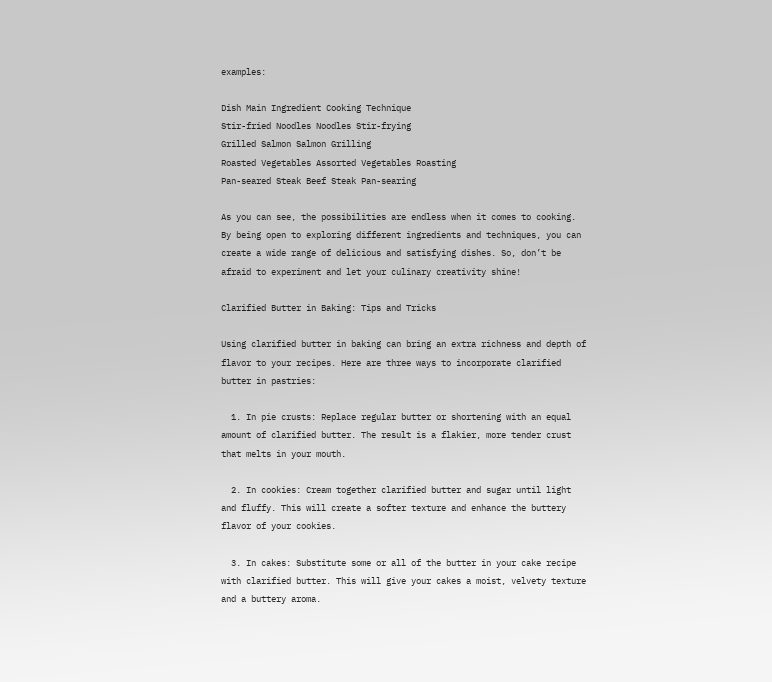examples:

Dish Main Ingredient Cooking Technique
Stir-fried Noodles Noodles Stir-frying
Grilled Salmon Salmon Grilling
Roasted Vegetables Assorted Vegetables Roasting
Pan-seared Steak Beef Steak Pan-searing

As you can see, the possibilities are endless when it comes to cooking. By being open to exploring different ingredients and techniques, you can create a wide range of delicious and satisfying dishes. So, don’t be afraid to experiment and let your culinary creativity shine!

Clarified Butter in Baking: Tips and Tricks

Using clarified butter in baking can bring an extra richness and depth of flavor to your recipes. Here are three ways to incorporate clarified butter in pastries:

  1. In pie crusts: Replace regular butter or shortening with an equal amount of clarified butter. The result is a flakier, more tender crust that melts in your mouth.

  2. In cookies: Cream together clarified butter and sugar until light and fluffy. This will create a softer texture and enhance the buttery flavor of your cookies.

  3. In cakes: Substitute some or all of the butter in your cake recipe with clarified butter. This will give your cakes a moist, velvety texture and a buttery aroma.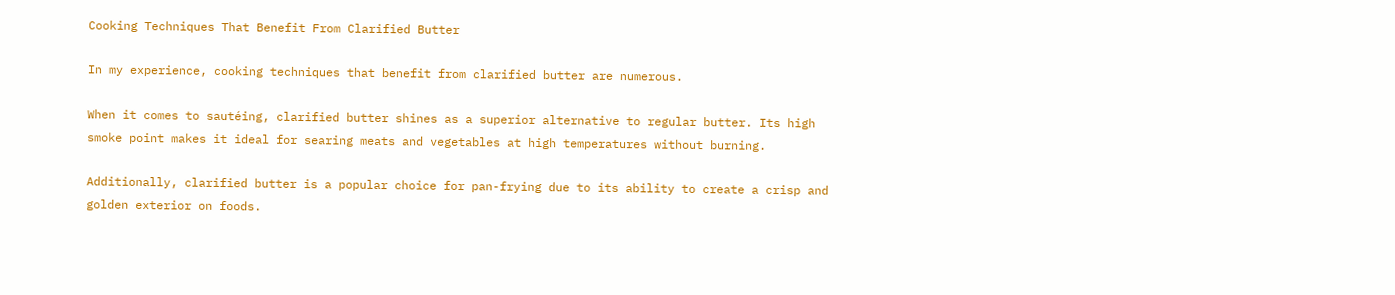Cooking Techniques That Benefit From Clarified Butter

In my experience, cooking techniques that benefit from clarified butter are numerous.

When it comes to sautéing, clarified butter shines as a superior alternative to regular butter. Its high smoke point makes it ideal for searing meats and vegetables at high temperatures without burning.

Additionally, clarified butter is a popular choice for pan-frying due to its ability to create a crisp and golden exterior on foods.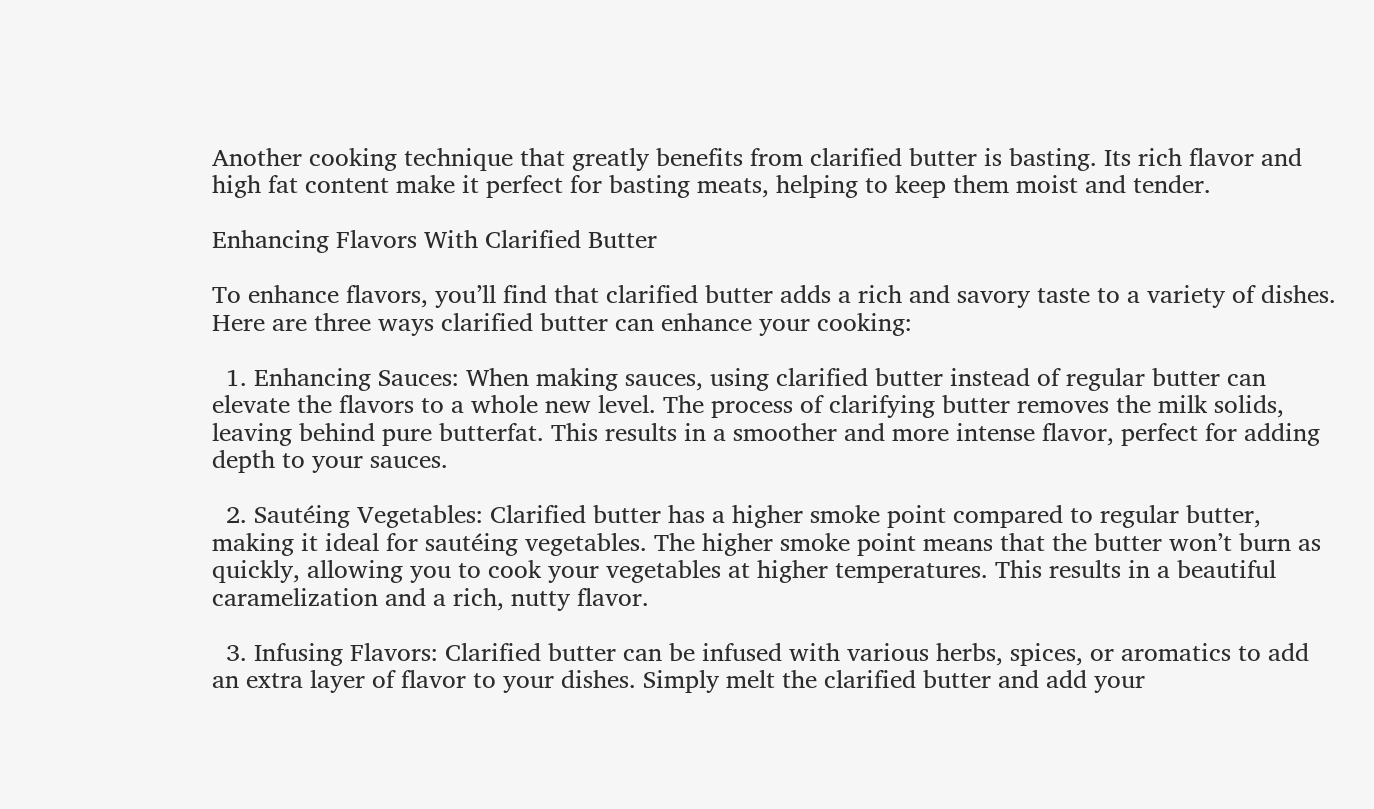Another cooking technique that greatly benefits from clarified butter is basting. Its rich flavor and high fat content make it perfect for basting meats, helping to keep them moist and tender.

Enhancing Flavors With Clarified Butter

To enhance flavors, you’ll find that clarified butter adds a rich and savory taste to a variety of dishes. Here are three ways clarified butter can enhance your cooking:

  1. Enhancing Sauces: When making sauces, using clarified butter instead of regular butter can elevate the flavors to a whole new level. The process of clarifying butter removes the milk solids, leaving behind pure butterfat. This results in a smoother and more intense flavor, perfect for adding depth to your sauces.

  2. Sautéing Vegetables: Clarified butter has a higher smoke point compared to regular butter, making it ideal for sautéing vegetables. The higher smoke point means that the butter won’t burn as quickly, allowing you to cook your vegetables at higher temperatures. This results in a beautiful caramelization and a rich, nutty flavor.

  3. Infusing Flavors: Clarified butter can be infused with various herbs, spices, or aromatics to add an extra layer of flavor to your dishes. Simply melt the clarified butter and add your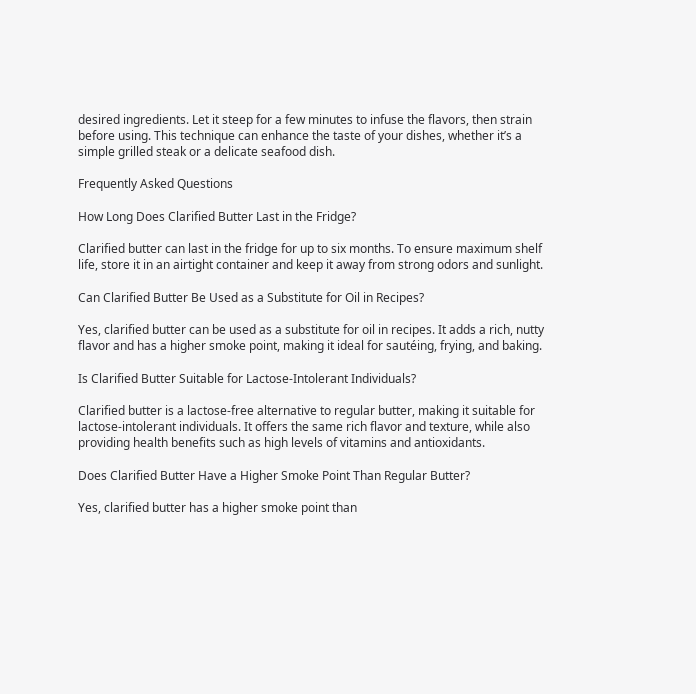desired ingredients. Let it steep for a few minutes to infuse the flavors, then strain before using. This technique can enhance the taste of your dishes, whether it’s a simple grilled steak or a delicate seafood dish.

Frequently Asked Questions

How Long Does Clarified Butter Last in the Fridge?

Clarified butter can last in the fridge for up to six months. To ensure maximum shelf life, store it in an airtight container and keep it away from strong odors and sunlight.

Can Clarified Butter Be Used as a Substitute for Oil in Recipes?

Yes, clarified butter can be used as a substitute for oil in recipes. It adds a rich, nutty flavor and has a higher smoke point, making it ideal for sautéing, frying, and baking.

Is Clarified Butter Suitable for Lactose-Intolerant Individuals?

Clarified butter is a lactose-free alternative to regular butter, making it suitable for lactose-intolerant individuals. It offers the same rich flavor and texture, while also providing health benefits such as high levels of vitamins and antioxidants.

Does Clarified Butter Have a Higher Smoke Point Than Regular Butter?

Yes, clarified butter has a higher smoke point than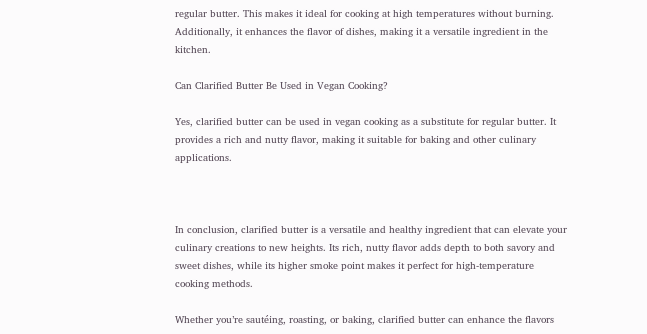regular butter. This makes it ideal for cooking at high temperatures without burning. Additionally, it enhances the flavor of dishes, making it a versatile ingredient in the kitchen.

Can Clarified Butter Be Used in Vegan Cooking?

Yes, clarified butter can be used in vegan cooking as a substitute for regular butter. It provides a rich and nutty flavor, making it suitable for baking and other culinary applications.



In conclusion, clarified butter is a versatile and healthy ingredient that can elevate your culinary creations to new heights. Its rich, nutty flavor adds depth to both savory and sweet dishes, while its higher smoke point makes it perfect for high-temperature cooking methods.

Whether you’re sautéing, roasting, or baking, clarified butter can enhance the flavors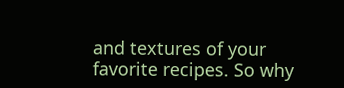and textures of your favorite recipes. So why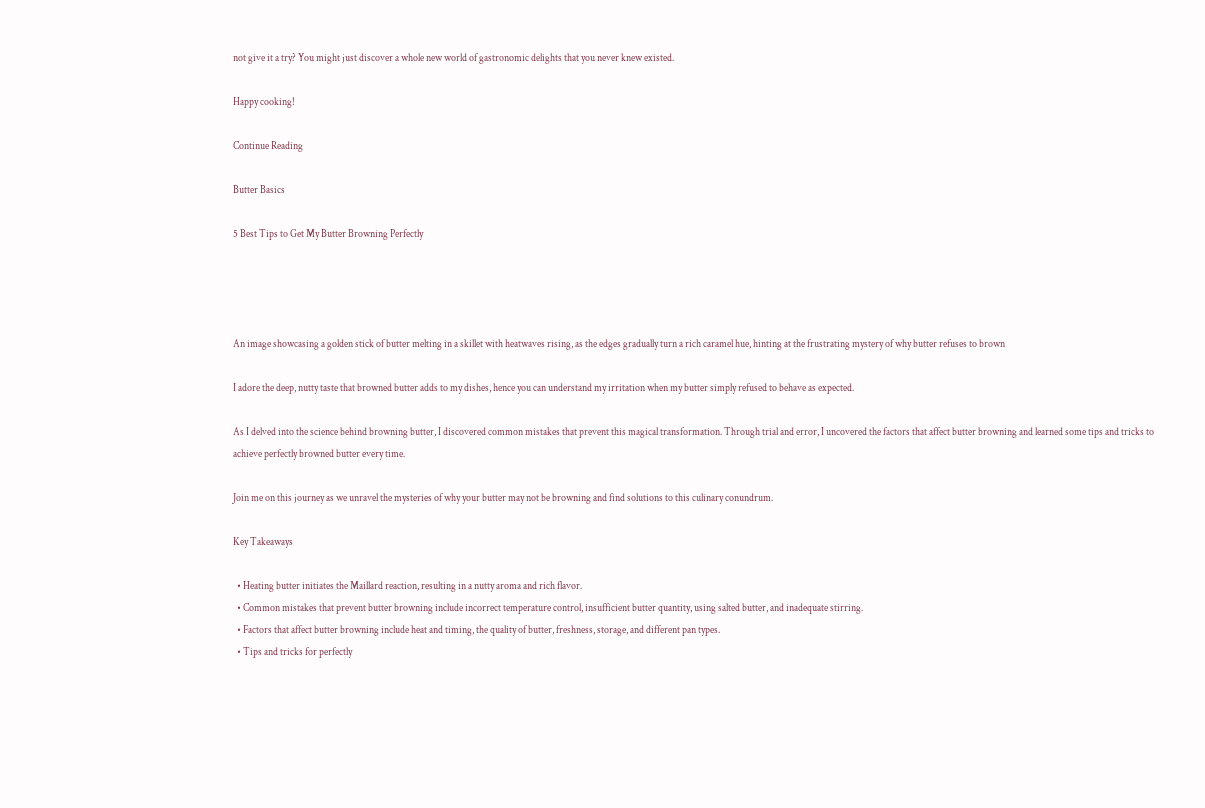not give it a try? You might just discover a whole new world of gastronomic delights that you never knew existed.

Happy cooking!

Continue Reading

Butter Basics

5 Best Tips to Get My Butter Browning Perfectly




An image showcasing a golden stick of butter melting in a skillet with heatwaves rising, as the edges gradually turn a rich caramel hue, hinting at the frustrating mystery of why butter refuses to brown

I adore the deep, nutty taste that browned butter adds to my dishes, hence you can understand my irritation when my butter simply refused to behave as expected.

As I delved into the science behind browning butter, I discovered common mistakes that prevent this magical transformation. Through trial and error, I uncovered the factors that affect butter browning and learned some tips and tricks to achieve perfectly browned butter every time.

Join me on this journey as we unravel the mysteries of why your butter may not be browning and find solutions to this culinary conundrum.

Key Takeaways

  • Heating butter initiates the Maillard reaction, resulting in a nutty aroma and rich flavor.
  • Common mistakes that prevent butter browning include incorrect temperature control, insufficient butter quantity, using salted butter, and inadequate stirring.
  • Factors that affect butter browning include heat and timing, the quality of butter, freshness, storage, and different pan types.
  • Tips and tricks for perfectly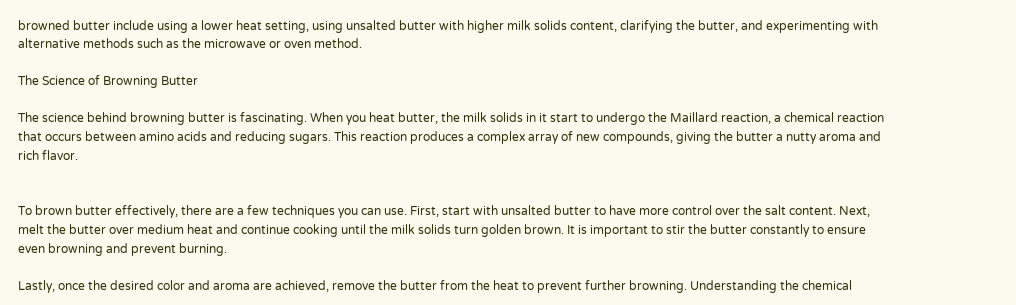browned butter include using a lower heat setting, using unsalted butter with higher milk solids content, clarifying the butter, and experimenting with alternative methods such as the microwave or oven method.

The Science of Browning Butter

The science behind browning butter is fascinating. When you heat butter, the milk solids in it start to undergo the Maillard reaction, a chemical reaction that occurs between amino acids and reducing sugars. This reaction produces a complex array of new compounds, giving the butter a nutty aroma and rich flavor.


To brown butter effectively, there are a few techniques you can use. First, start with unsalted butter to have more control over the salt content. Next, melt the butter over medium heat and continue cooking until the milk solids turn golden brown. It is important to stir the butter constantly to ensure even browning and prevent burning.

Lastly, once the desired color and aroma are achieved, remove the butter from the heat to prevent further browning. Understanding the chemical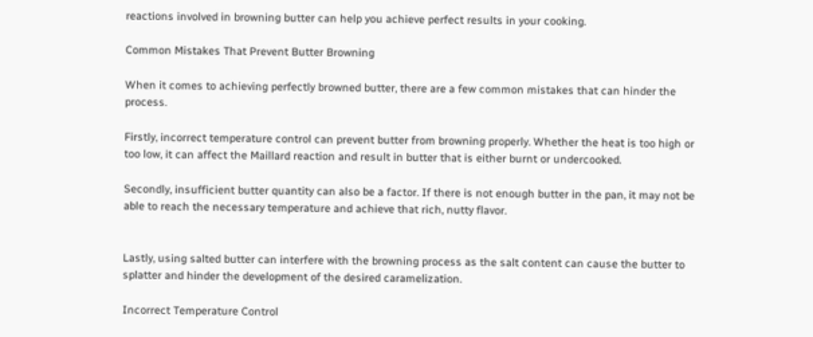reactions involved in browning butter can help you achieve perfect results in your cooking.

Common Mistakes That Prevent Butter Browning

When it comes to achieving perfectly browned butter, there are a few common mistakes that can hinder the process.

Firstly, incorrect temperature control can prevent butter from browning properly. Whether the heat is too high or too low, it can affect the Maillard reaction and result in butter that is either burnt or undercooked.

Secondly, insufficient butter quantity can also be a factor. If there is not enough butter in the pan, it may not be able to reach the necessary temperature and achieve that rich, nutty flavor.


Lastly, using salted butter can interfere with the browning process as the salt content can cause the butter to splatter and hinder the development of the desired caramelization.

Incorrect Temperature Control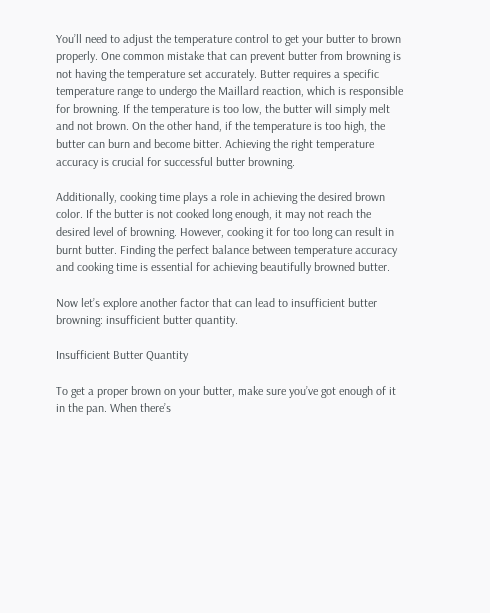You’ll need to adjust the temperature control to get your butter to brown properly. One common mistake that can prevent butter from browning is not having the temperature set accurately. Butter requires a specific temperature range to undergo the Maillard reaction, which is responsible for browning. If the temperature is too low, the butter will simply melt and not brown. On the other hand, if the temperature is too high, the butter can burn and become bitter. Achieving the right temperature accuracy is crucial for successful butter browning.

Additionally, cooking time plays a role in achieving the desired brown color. If the butter is not cooked long enough, it may not reach the desired level of browning. However, cooking it for too long can result in burnt butter. Finding the perfect balance between temperature accuracy and cooking time is essential for achieving beautifully browned butter.

Now let’s explore another factor that can lead to insufficient butter browning: insufficient butter quantity.

Insufficient Butter Quantity

To get a proper brown on your butter, make sure you’ve got enough of it in the pan. When there’s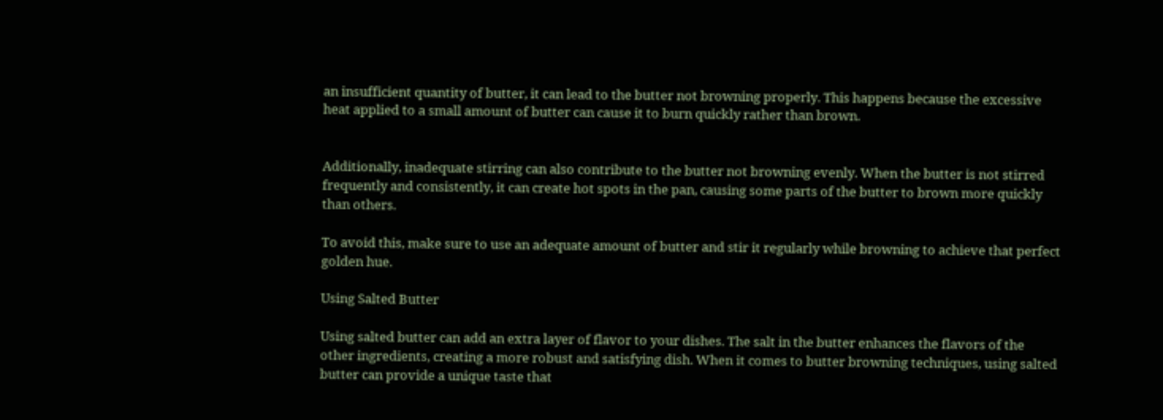an insufficient quantity of butter, it can lead to the butter not browning properly. This happens because the excessive heat applied to a small amount of butter can cause it to burn quickly rather than brown.


Additionally, inadequate stirring can also contribute to the butter not browning evenly. When the butter is not stirred frequently and consistently, it can create hot spots in the pan, causing some parts of the butter to brown more quickly than others.

To avoid this, make sure to use an adequate amount of butter and stir it regularly while browning to achieve that perfect golden hue.

Using Salted Butter

Using salted butter can add an extra layer of flavor to your dishes. The salt in the butter enhances the flavors of the other ingredients, creating a more robust and satisfying dish. When it comes to butter browning techniques, using salted butter can provide a unique taste that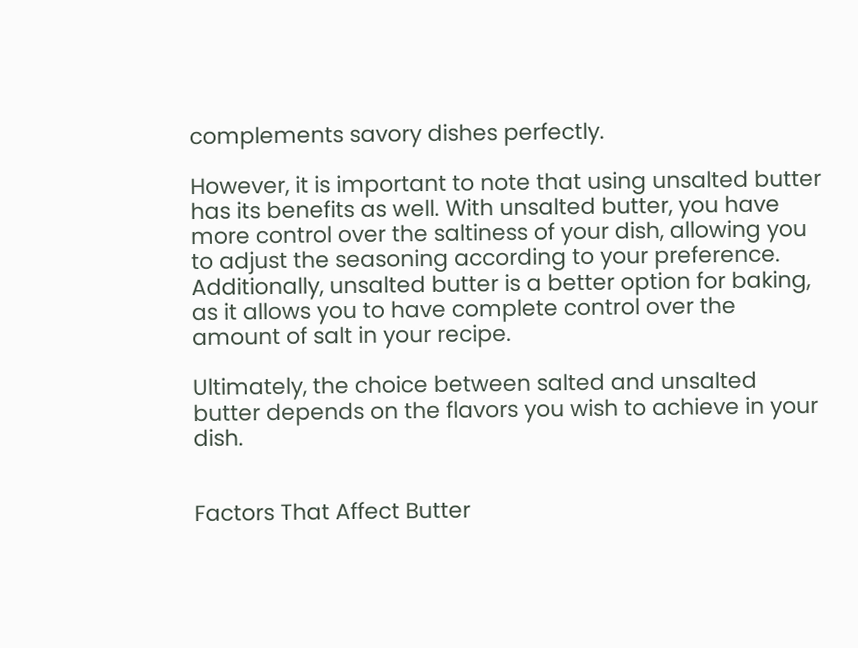complements savory dishes perfectly.

However, it is important to note that using unsalted butter has its benefits as well. With unsalted butter, you have more control over the saltiness of your dish, allowing you to adjust the seasoning according to your preference. Additionally, unsalted butter is a better option for baking, as it allows you to have complete control over the amount of salt in your recipe.

Ultimately, the choice between salted and unsalted butter depends on the flavors you wish to achieve in your dish.


Factors That Affect Butter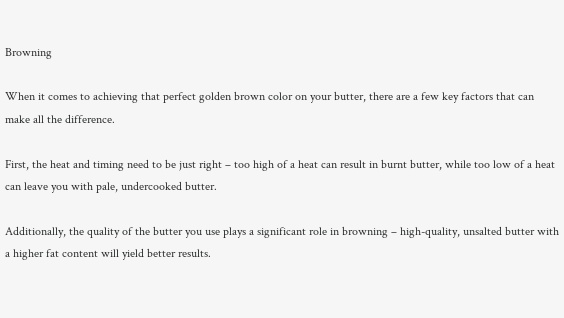Browning

When it comes to achieving that perfect golden brown color on your butter, there are a few key factors that can make all the difference.

First, the heat and timing need to be just right – too high of a heat can result in burnt butter, while too low of a heat can leave you with pale, undercooked butter.

Additionally, the quality of the butter you use plays a significant role in browning – high-quality, unsalted butter with a higher fat content will yield better results.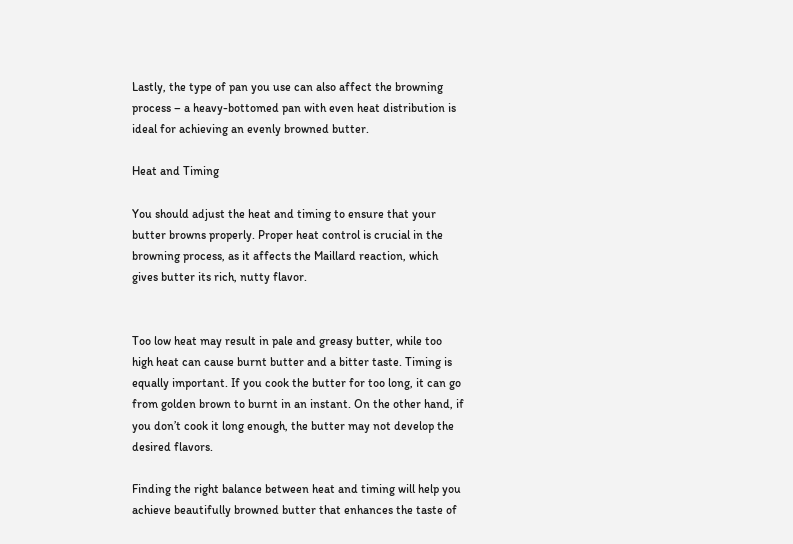Lastly, the type of pan you use can also affect the browning process – a heavy-bottomed pan with even heat distribution is ideal for achieving an evenly browned butter.

Heat and Timing

You should adjust the heat and timing to ensure that your butter browns properly. Proper heat control is crucial in the browning process, as it affects the Maillard reaction, which gives butter its rich, nutty flavor.


Too low heat may result in pale and greasy butter, while too high heat can cause burnt butter and a bitter taste. Timing is equally important. If you cook the butter for too long, it can go from golden brown to burnt in an instant. On the other hand, if you don’t cook it long enough, the butter may not develop the desired flavors.

Finding the right balance between heat and timing will help you achieve beautifully browned butter that enhances the taste of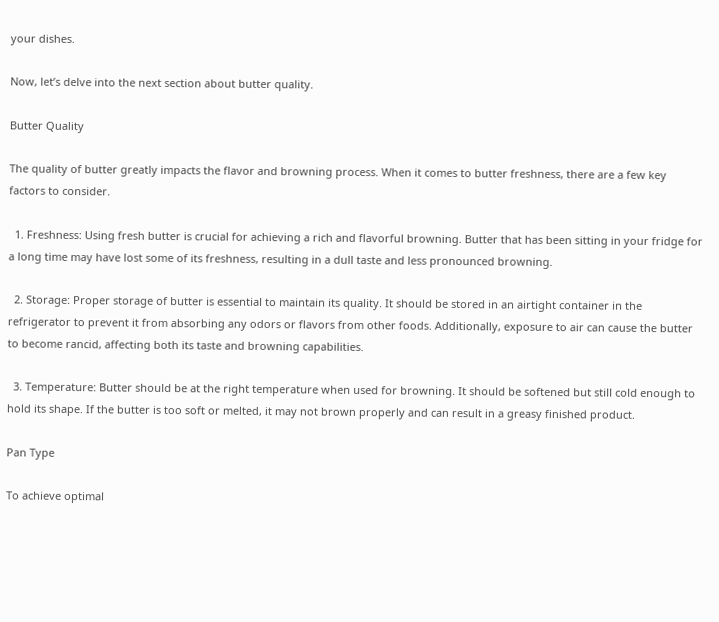your dishes.

Now, let’s delve into the next section about butter quality.

Butter Quality

The quality of butter greatly impacts the flavor and browning process. When it comes to butter freshness, there are a few key factors to consider.

  1. Freshness: Using fresh butter is crucial for achieving a rich and flavorful browning. Butter that has been sitting in your fridge for a long time may have lost some of its freshness, resulting in a dull taste and less pronounced browning.

  2. Storage: Proper storage of butter is essential to maintain its quality. It should be stored in an airtight container in the refrigerator to prevent it from absorbing any odors or flavors from other foods. Additionally, exposure to air can cause the butter to become rancid, affecting both its taste and browning capabilities.

  3. Temperature: Butter should be at the right temperature when used for browning. It should be softened but still cold enough to hold its shape. If the butter is too soft or melted, it may not brown properly and can result in a greasy finished product.

Pan Type

To achieve optimal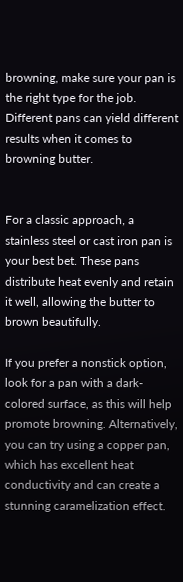browning, make sure your pan is the right type for the job. Different pans can yield different results when it comes to browning butter.


For a classic approach, a stainless steel or cast iron pan is your best bet. These pans distribute heat evenly and retain it well, allowing the butter to brown beautifully.

If you prefer a nonstick option, look for a pan with a dark-colored surface, as this will help promote browning. Alternatively, you can try using a copper pan, which has excellent heat conductivity and can create a stunning caramelization effect.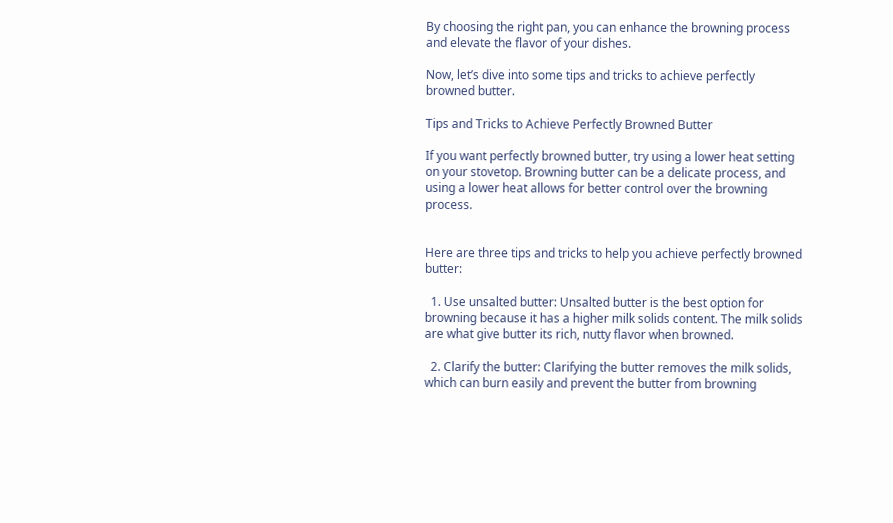By choosing the right pan, you can enhance the browning process and elevate the flavor of your dishes.

Now, let’s dive into some tips and tricks to achieve perfectly browned butter.

Tips and Tricks to Achieve Perfectly Browned Butter

If you want perfectly browned butter, try using a lower heat setting on your stovetop. Browning butter can be a delicate process, and using a lower heat allows for better control over the browning process.


Here are three tips and tricks to help you achieve perfectly browned butter:

  1. Use unsalted butter: Unsalted butter is the best option for browning because it has a higher milk solids content. The milk solids are what give butter its rich, nutty flavor when browned.

  2. Clarify the butter: Clarifying the butter removes the milk solids, which can burn easily and prevent the butter from browning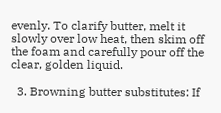evenly. To clarify butter, melt it slowly over low heat, then skim off the foam and carefully pour off the clear, golden liquid.

  3. Browning butter substitutes: If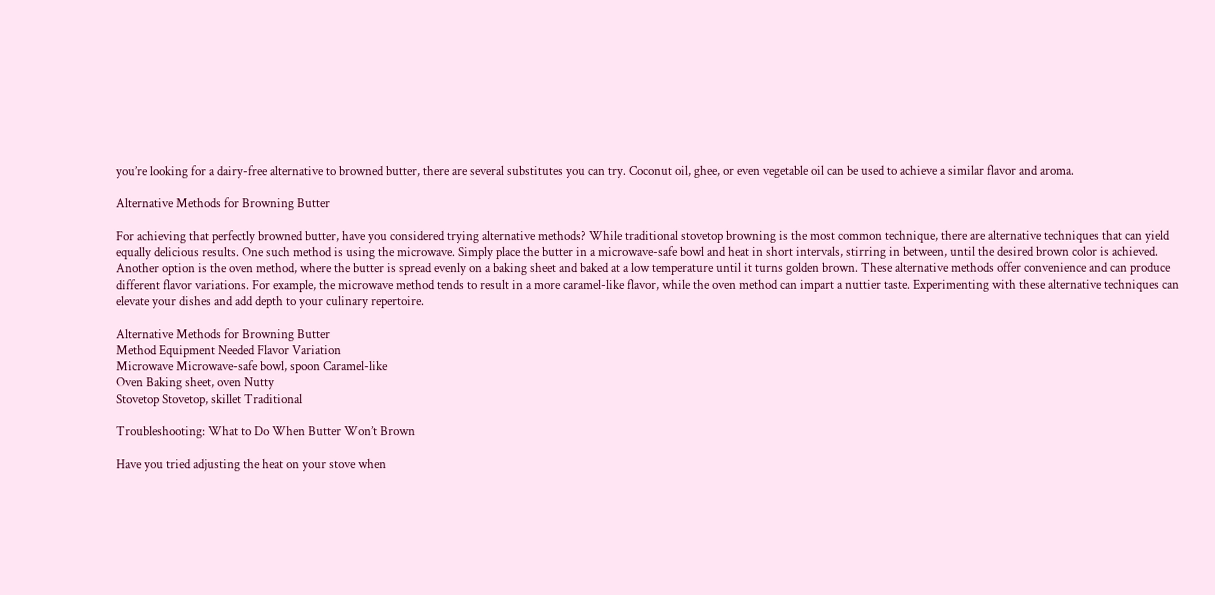you’re looking for a dairy-free alternative to browned butter, there are several substitutes you can try. Coconut oil, ghee, or even vegetable oil can be used to achieve a similar flavor and aroma.

Alternative Methods for Browning Butter

For achieving that perfectly browned butter, have you considered trying alternative methods? While traditional stovetop browning is the most common technique, there are alternative techniques that can yield equally delicious results. One such method is using the microwave. Simply place the butter in a microwave-safe bowl and heat in short intervals, stirring in between, until the desired brown color is achieved. Another option is the oven method, where the butter is spread evenly on a baking sheet and baked at a low temperature until it turns golden brown. These alternative methods offer convenience and can produce different flavor variations. For example, the microwave method tends to result in a more caramel-like flavor, while the oven method can impart a nuttier taste. Experimenting with these alternative techniques can elevate your dishes and add depth to your culinary repertoire.

Alternative Methods for Browning Butter
Method Equipment Needed Flavor Variation
Microwave Microwave-safe bowl, spoon Caramel-like
Oven Baking sheet, oven Nutty
Stovetop Stovetop, skillet Traditional

Troubleshooting: What to Do When Butter Won’t Brown

Have you tried adjusting the heat on your stove when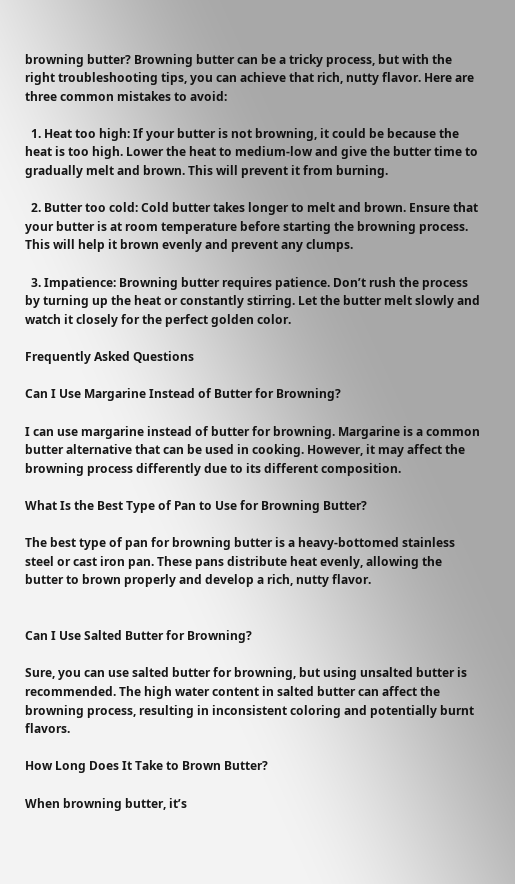browning butter? Browning butter can be a tricky process, but with the right troubleshooting tips, you can achieve that rich, nutty flavor. Here are three common mistakes to avoid:

  1. Heat too high: If your butter is not browning, it could be because the heat is too high. Lower the heat to medium-low and give the butter time to gradually melt and brown. This will prevent it from burning.

  2. Butter too cold: Cold butter takes longer to melt and brown. Ensure that your butter is at room temperature before starting the browning process. This will help it brown evenly and prevent any clumps.

  3. Impatience: Browning butter requires patience. Don’t rush the process by turning up the heat or constantly stirring. Let the butter melt slowly and watch it closely for the perfect golden color.

Frequently Asked Questions

Can I Use Margarine Instead of Butter for Browning?

I can use margarine instead of butter for browning. Margarine is a common butter alternative that can be used in cooking. However, it may affect the browning process differently due to its different composition.

What Is the Best Type of Pan to Use for Browning Butter?

The best type of pan for browning butter is a heavy-bottomed stainless steel or cast iron pan. These pans distribute heat evenly, allowing the butter to brown properly and develop a rich, nutty flavor.


Can I Use Salted Butter for Browning?

Sure, you can use salted butter for browning, but using unsalted butter is recommended. The high water content in salted butter can affect the browning process, resulting in inconsistent coloring and potentially burnt flavors.

How Long Does It Take to Brown Butter?

When browning butter, it’s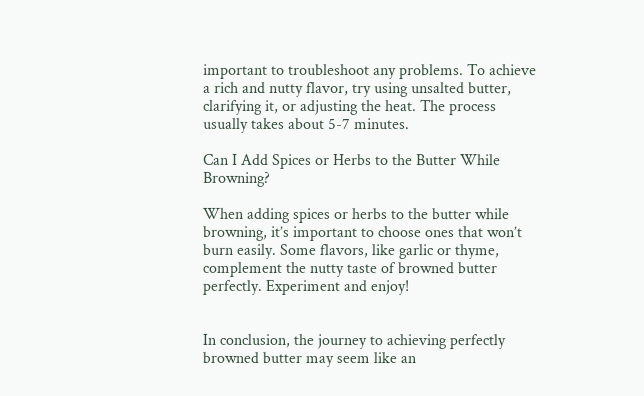important to troubleshoot any problems. To achieve a rich and nutty flavor, try using unsalted butter, clarifying it, or adjusting the heat. The process usually takes about 5-7 minutes.

Can I Add Spices or Herbs to the Butter While Browning?

When adding spices or herbs to the butter while browning, it’s important to choose ones that won’t burn easily. Some flavors, like garlic or thyme, complement the nutty taste of browned butter perfectly. Experiment and enjoy!


In conclusion, the journey to achieving perfectly browned butter may seem like an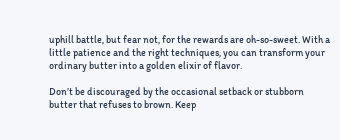uphill battle, but fear not, for the rewards are oh-so-sweet. With a little patience and the right techniques, you can transform your ordinary butter into a golden elixir of flavor.

Don’t be discouraged by the occasional setback or stubborn butter that refuses to brown. Keep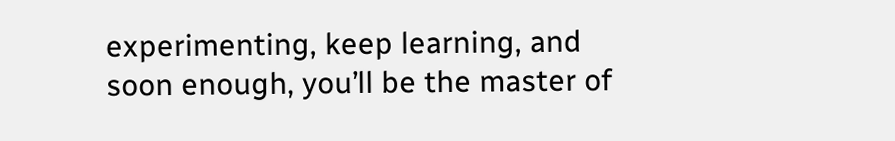experimenting, keep learning, and soon enough, you’ll be the master of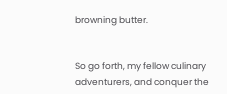browning butter.


So go forth, my fellow culinary adventurers, and conquer the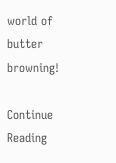world of butter browning!

Continue Reading